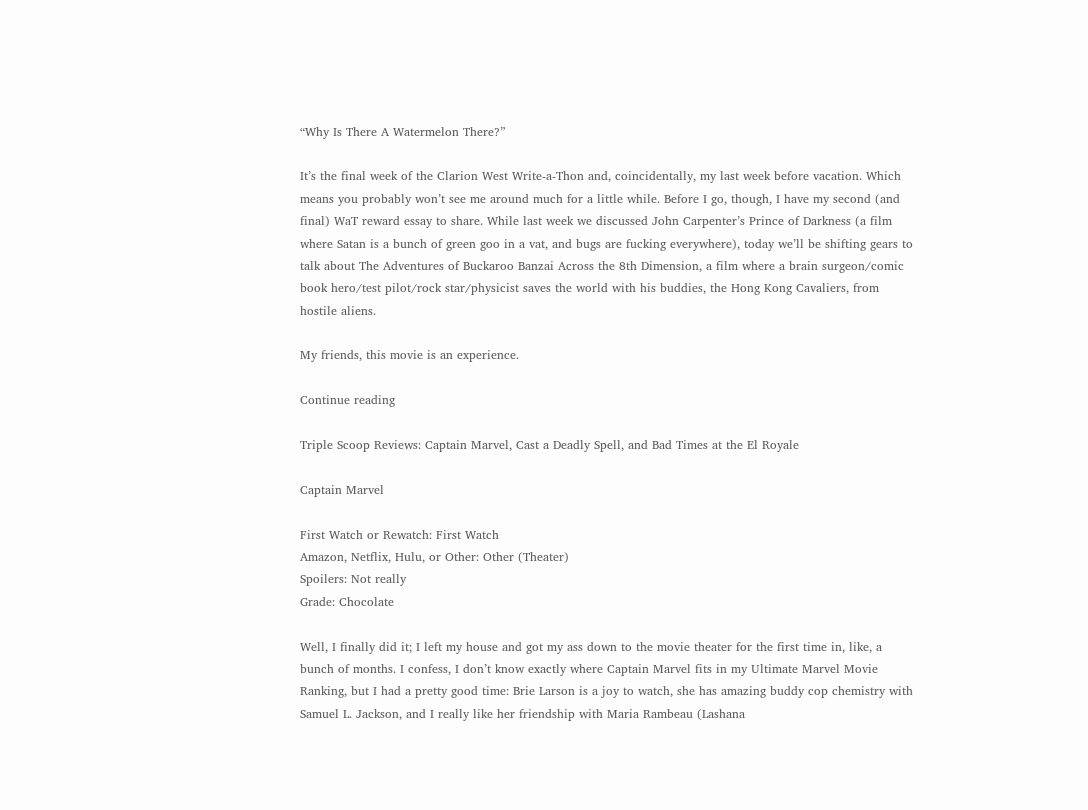“Why Is There A Watermelon There?”

It’s the final week of the Clarion West Write-a-Thon and, coincidentally, my last week before vacation. Which means you probably won’t see me around much for a little while. Before I go, though, I have my second (and final) WaT reward essay to share. While last week we discussed John Carpenter’s Prince of Darkness (a film where Satan is a bunch of green goo in a vat, and bugs are fucking everywhere), today we’ll be shifting gears to talk about The Adventures of Buckaroo Banzai Across the 8th Dimension, a film where a brain surgeon/comic book hero/test pilot/rock star/physicist saves the world with his buddies, the Hong Kong Cavaliers, from hostile aliens.

My friends, this movie is an experience.

Continue reading

Triple Scoop Reviews: Captain Marvel, Cast a Deadly Spell, and Bad Times at the El Royale

Captain Marvel

First Watch or Rewatch: First Watch
Amazon, Netflix, Hulu, or Other: Other (Theater)
Spoilers: Not really
Grade: Chocolate

Well, I finally did it; I left my house and got my ass down to the movie theater for the first time in, like, a bunch of months. I confess, I don’t know exactly where Captain Marvel fits in my Ultimate Marvel Movie Ranking, but I had a pretty good time: Brie Larson is a joy to watch, she has amazing buddy cop chemistry with Samuel L. Jackson, and I really like her friendship with Maria Rambeau (Lashana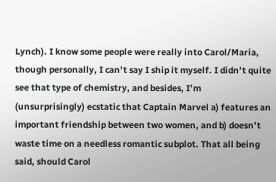Lynch). I know some people were really into Carol/Maria, though personally, I can’t say I ship it myself. I didn’t quite see that type of chemistry, and besides, I’m (unsurprisingly) ecstatic that Captain Marvel a) features an important friendship between two women, and b) doesn’t waste time on a needless romantic subplot. That all being said, should Carol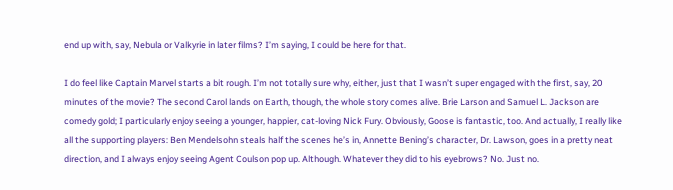end up with, say, Nebula or Valkyrie in later films? I’m saying, I could be here for that.

I do feel like Captain Marvel starts a bit rough. I’m not totally sure why, either, just that I wasn’t super engaged with the first, say, 20 minutes of the movie? The second Carol lands on Earth, though, the whole story comes alive. Brie Larson and Samuel L. Jackson are comedy gold; I particularly enjoy seeing a younger, happier, cat-loving Nick Fury. Obviously, Goose is fantastic, too. And actually, I really like all the supporting players: Ben Mendelsohn steals half the scenes he’s in, Annette Bening’s character, Dr. Lawson, goes in a pretty neat direction, and I always enjoy seeing Agent Coulson pop up. Although. Whatever they did to his eyebrows? No. Just no.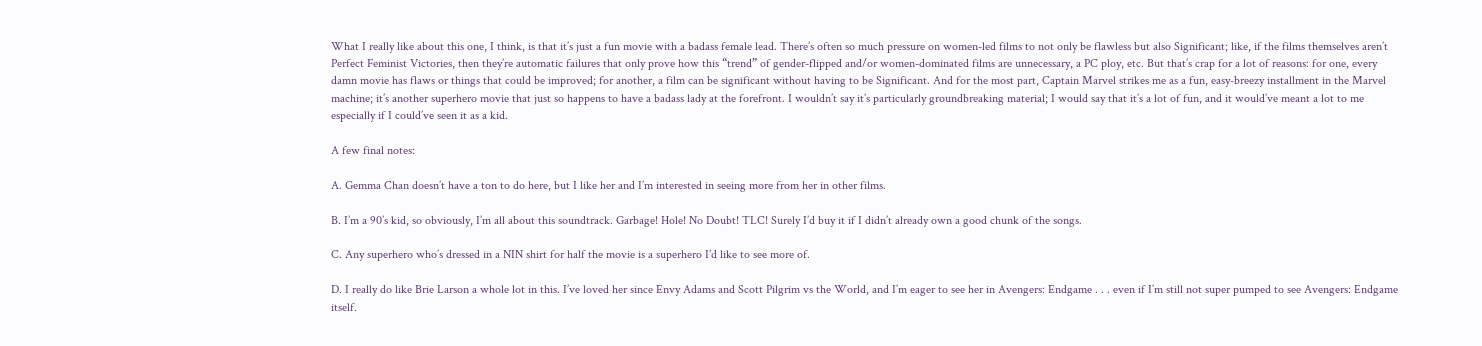What I really like about this one, I think, is that it’s just a fun movie with a badass female lead. There’s often so much pressure on women-led films to not only be flawless but also Significant; like, if the films themselves aren’t Perfect Feminist Victories, then they’re automatic failures that only prove how this “trend” of gender-flipped and/or women-dominated films are unnecessary, a PC ploy, etc. But that’s crap for a lot of reasons: for one, every damn movie has flaws or things that could be improved; for another, a film can be significant without having to be Significant. And for the most part, Captain Marvel strikes me as a fun, easy-breezy installment in the Marvel machine; it’s another superhero movie that just so happens to have a badass lady at the forefront. I wouldn’t say it’s particularly groundbreaking material; I would say that it’s a lot of fun, and it would’ve meant a lot to me especially if I could’ve seen it as a kid.

A few final notes:

A. Gemma Chan doesn’t have a ton to do here, but I like her and I’m interested in seeing more from her in other films.

B. I’m a 90’s kid, so obviously, I’m all about this soundtrack. Garbage! Hole! No Doubt! TLC! Surely I’d buy it if I didn’t already own a good chunk of the songs.

C. Any superhero who’s dressed in a NIN shirt for half the movie is a superhero I’d like to see more of.

D. I really do like Brie Larson a whole lot in this. I’ve loved her since Envy Adams and Scott Pilgrim vs the World, and I’m eager to see her in Avengers: Endgame . . . even if I’m still not super pumped to see Avengers: Endgame itself.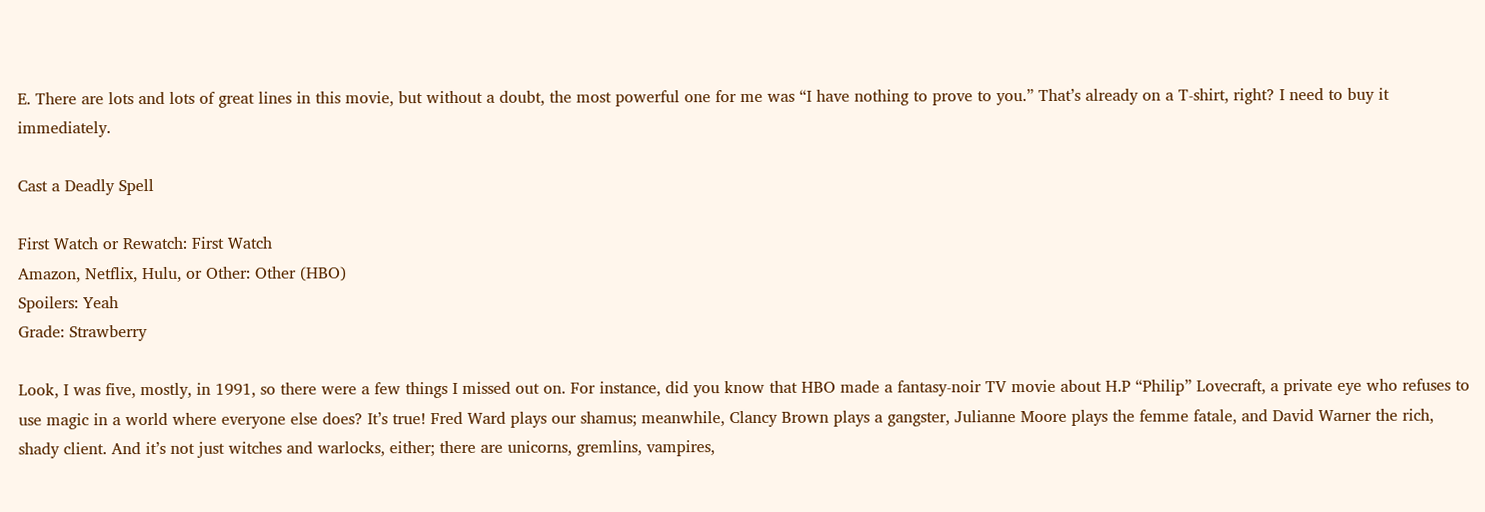E. There are lots and lots of great lines in this movie, but without a doubt, the most powerful one for me was “I have nothing to prove to you.” That’s already on a T-shirt, right? I need to buy it immediately.

Cast a Deadly Spell

First Watch or Rewatch: First Watch
Amazon, Netflix, Hulu, or Other: Other (HBO)
Spoilers: Yeah
Grade: Strawberry

Look, I was five, mostly, in 1991, so there were a few things I missed out on. For instance, did you know that HBO made a fantasy-noir TV movie about H.P “Philip” Lovecraft, a private eye who refuses to use magic in a world where everyone else does? It’s true! Fred Ward plays our shamus; meanwhile, Clancy Brown plays a gangster, Julianne Moore plays the femme fatale, and David Warner the rich, shady client. And it’s not just witches and warlocks, either; there are unicorns, gremlins, vampires,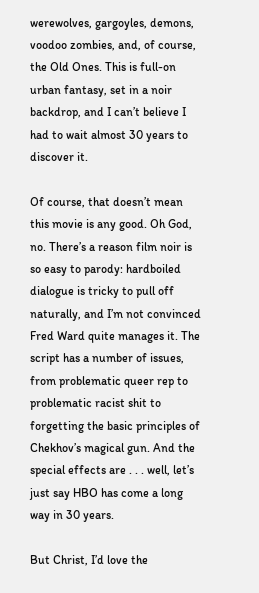werewolves, gargoyles, demons, voodoo zombies, and, of course, the Old Ones. This is full-on urban fantasy, set in a noir backdrop, and I can’t believe I had to wait almost 30 years to discover it.

Of course, that doesn’t mean this movie is any good. Oh God, no. There’s a reason film noir is so easy to parody: hardboiled dialogue is tricky to pull off naturally, and I’m not convinced Fred Ward quite manages it. The script has a number of issues, from problematic queer rep to problematic racist shit to forgetting the basic principles of Chekhov’s magical gun. And the special effects are . . . well, let’s just say HBO has come a long way in 30 years.

But Christ, I’d love the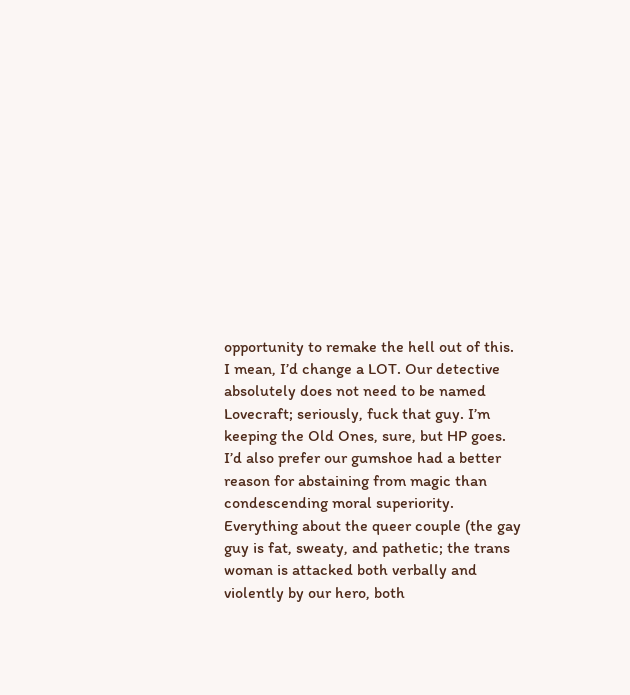opportunity to remake the hell out of this. I mean, I’d change a LOT. Our detective absolutely does not need to be named Lovecraft; seriously, fuck that guy. I’m keeping the Old Ones, sure, but HP goes. I’d also prefer our gumshoe had a better reason for abstaining from magic than condescending moral superiority. Everything about the queer couple (the gay guy is fat, sweaty, and pathetic; the trans woman is attacked both verbally and violently by our hero, both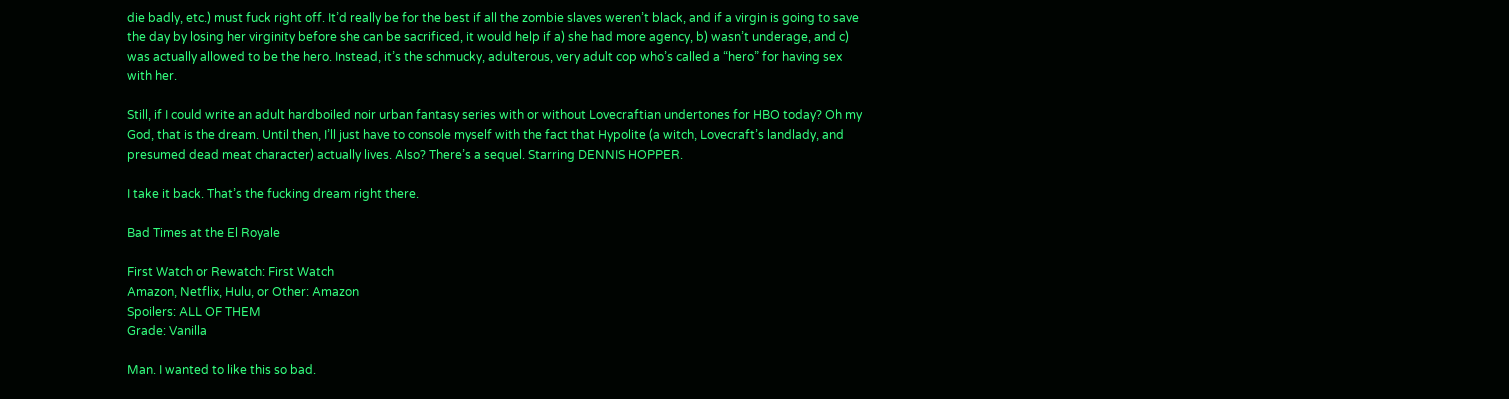die badly, etc.) must fuck right off. It’d really be for the best if all the zombie slaves weren’t black, and if a virgin is going to save the day by losing her virginity before she can be sacrificed, it would help if a) she had more agency, b) wasn’t underage, and c) was actually allowed to be the hero. Instead, it’s the schmucky, adulterous, very adult cop who’s called a “hero” for having sex with her.

Still, if I could write an adult hardboiled noir urban fantasy series with or without Lovecraftian undertones for HBO today? Oh my God, that is the dream. Until then, I’ll just have to console myself with the fact that Hypolite (a witch, Lovecraft’s landlady, and presumed dead meat character) actually lives. Also? There’s a sequel. Starring DENNIS HOPPER.

I take it back. That’s the fucking dream right there.

Bad Times at the El Royale

First Watch or Rewatch: First Watch
Amazon, Netflix, Hulu, or Other: Amazon
Spoilers: ALL OF THEM
Grade: Vanilla

Man. I wanted to like this so bad.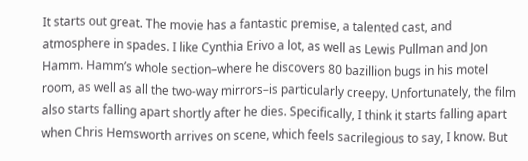It starts out great. The movie has a fantastic premise, a talented cast, and atmosphere in spades. I like Cynthia Erivo a lot, as well as Lewis Pullman and Jon Hamm. Hamm’s whole section–where he discovers 80 bazillion bugs in his motel room, as well as all the two-way mirrors–is particularly creepy. Unfortunately, the film also starts falling apart shortly after he dies. Specifically, I think it starts falling apart when Chris Hemsworth arrives on scene, which feels sacrilegious to say, I know. But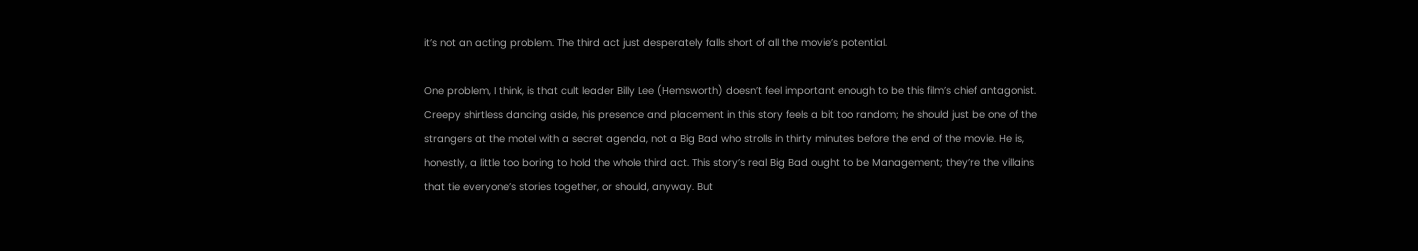it’s not an acting problem. The third act just desperately falls short of all the movie’s potential.

One problem, I think, is that cult leader Billy Lee (Hemsworth) doesn’t feel important enough to be this film’s chief antagonist. Creepy shirtless dancing aside, his presence and placement in this story feels a bit too random; he should just be one of the strangers at the motel with a secret agenda, not a Big Bad who strolls in thirty minutes before the end of the movie. He is, honestly, a little too boring to hold the whole third act. This story’s real Big Bad ought to be Management; they’re the villains that tie everyone’s stories together, or should, anyway. But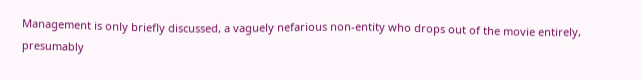Management is only briefly discussed, a vaguely nefarious non-entity who drops out of the movie entirely, presumably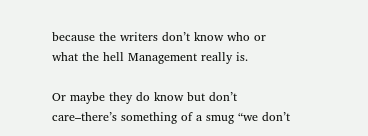because the writers don’t know who or what the hell Management really is.

Or maybe they do know but don’t care–there’s something of a smug “we don’t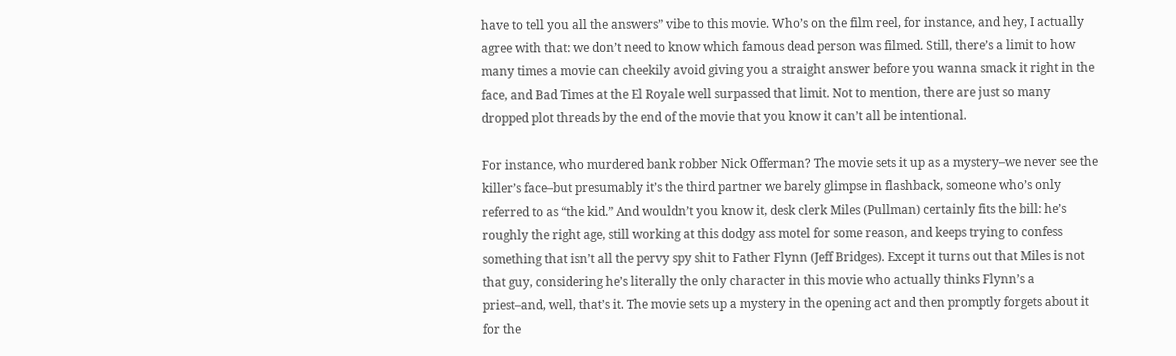have to tell you all the answers” vibe to this movie. Who’s on the film reel, for instance, and hey, I actually agree with that: we don’t need to know which famous dead person was filmed. Still, there’s a limit to how many times a movie can cheekily avoid giving you a straight answer before you wanna smack it right in the face, and Bad Times at the El Royale well surpassed that limit. Not to mention, there are just so many dropped plot threads by the end of the movie that you know it can’t all be intentional.

For instance, who murdered bank robber Nick Offerman? The movie sets it up as a mystery–we never see the killer’s face–but presumably it’s the third partner we barely glimpse in flashback, someone who’s only referred to as “the kid.” And wouldn’t you know it, desk clerk Miles (Pullman) certainly fits the bill: he’s roughly the right age, still working at this dodgy ass motel for some reason, and keeps trying to confess something that isn’t all the pervy spy shit to Father Flynn (Jeff Bridges). Except it turns out that Miles is not that guy, considering he’s literally the only character in this movie who actually thinks Flynn’s a priest–and, well, that’s it. The movie sets up a mystery in the opening act and then promptly forgets about it for the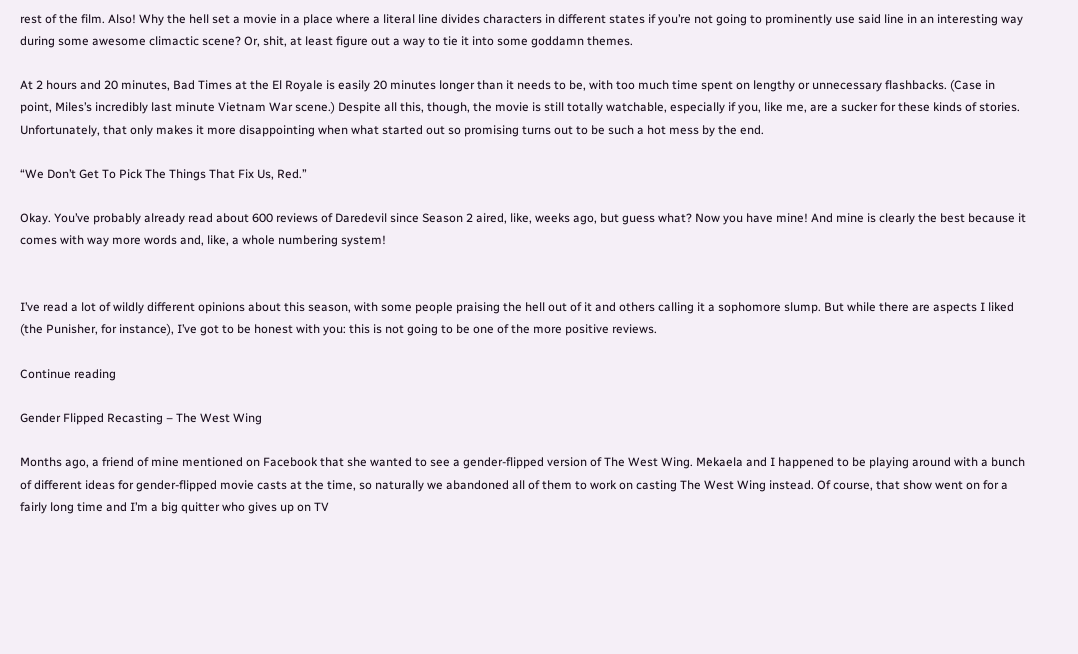rest of the film. Also! Why the hell set a movie in a place where a literal line divides characters in different states if you’re not going to prominently use said line in an interesting way during some awesome climactic scene? Or, shit, at least figure out a way to tie it into some goddamn themes.

At 2 hours and 20 minutes, Bad Times at the El Royale is easily 20 minutes longer than it needs to be, with too much time spent on lengthy or unnecessary flashbacks. (Case in point, Miles’s incredibly last minute Vietnam War scene.) Despite all this, though, the movie is still totally watchable, especially if you, like me, are a sucker for these kinds of stories. Unfortunately, that only makes it more disappointing when what started out so promising turns out to be such a hot mess by the end.

“We Don’t Get To Pick The Things That Fix Us, Red.”

Okay. You’ve probably already read about 600 reviews of Daredevil since Season 2 aired, like, weeks ago, but guess what? Now you have mine! And mine is clearly the best because it comes with way more words and, like, a whole numbering system!


I’ve read a lot of wildly different opinions about this season, with some people praising the hell out of it and others calling it a sophomore slump. But while there are aspects I liked (the Punisher, for instance), I’ve got to be honest with you: this is not going to be one of the more positive reviews.

Continue reading

Gender Flipped Recasting – The West Wing

Months ago, a friend of mine mentioned on Facebook that she wanted to see a gender-flipped version of The West Wing. Mekaela and I happened to be playing around with a bunch of different ideas for gender-flipped movie casts at the time, so naturally we abandoned all of them to work on casting The West Wing instead. Of course, that show went on for a fairly long time and I’m a big quitter who gives up on TV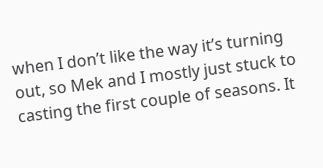when I don’t like the way it’s turning out, so Mek and I mostly just stuck to casting the first couple of seasons. It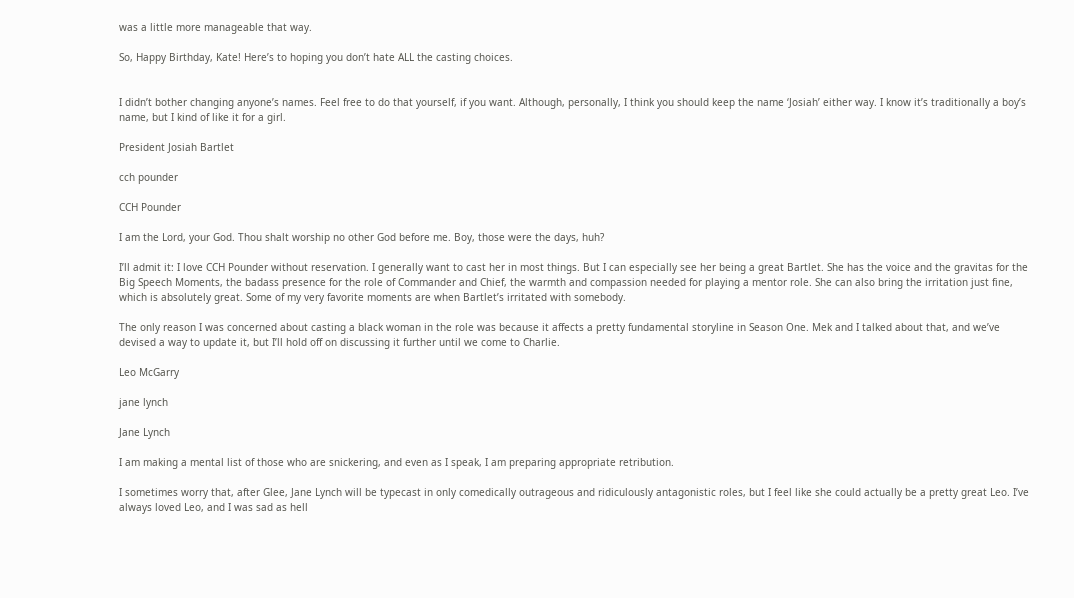was a little more manageable that way.

So, Happy Birthday, Kate! Here’s to hoping you don’t hate ALL the casting choices.


I didn’t bother changing anyone’s names. Feel free to do that yourself, if you want. Although, personally, I think you should keep the name ‘Josiah’ either way. I know it’s traditionally a boy’s name, but I kind of like it for a girl.

President Josiah Bartlet

cch pounder

CCH Pounder

I am the Lord, your God. Thou shalt worship no other God before me. Boy, those were the days, huh?

I’ll admit it: I love CCH Pounder without reservation. I generally want to cast her in most things. But I can especially see her being a great Bartlet. She has the voice and the gravitas for the Big Speech Moments, the badass presence for the role of Commander and Chief, the warmth and compassion needed for playing a mentor role. She can also bring the irritation just fine, which is absolutely great. Some of my very favorite moments are when Bartlet’s irritated with somebody.

The only reason I was concerned about casting a black woman in the role was because it affects a pretty fundamental storyline in Season One. Mek and I talked about that, and we’ve devised a way to update it, but I’ll hold off on discussing it further until we come to Charlie.

Leo McGarry

jane lynch

Jane Lynch

I am making a mental list of those who are snickering, and even as I speak, I am preparing appropriate retribution.

I sometimes worry that, after Glee, Jane Lynch will be typecast in only comedically outrageous and ridiculously antagonistic roles, but I feel like she could actually be a pretty great Leo. I’ve always loved Leo, and I was sad as hell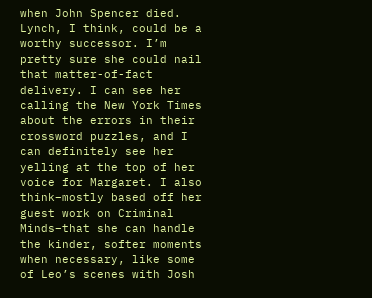when John Spencer died. Lynch, I think, could be a worthy successor. I’m pretty sure she could nail that matter-of-fact delivery. I can see her calling the New York Times about the errors in their crossword puzzles, and I can definitely see her yelling at the top of her voice for Margaret. I also think–mostly based off her guest work on Criminal Minds–that she can handle the kinder, softer moments when necessary, like some of Leo’s scenes with Josh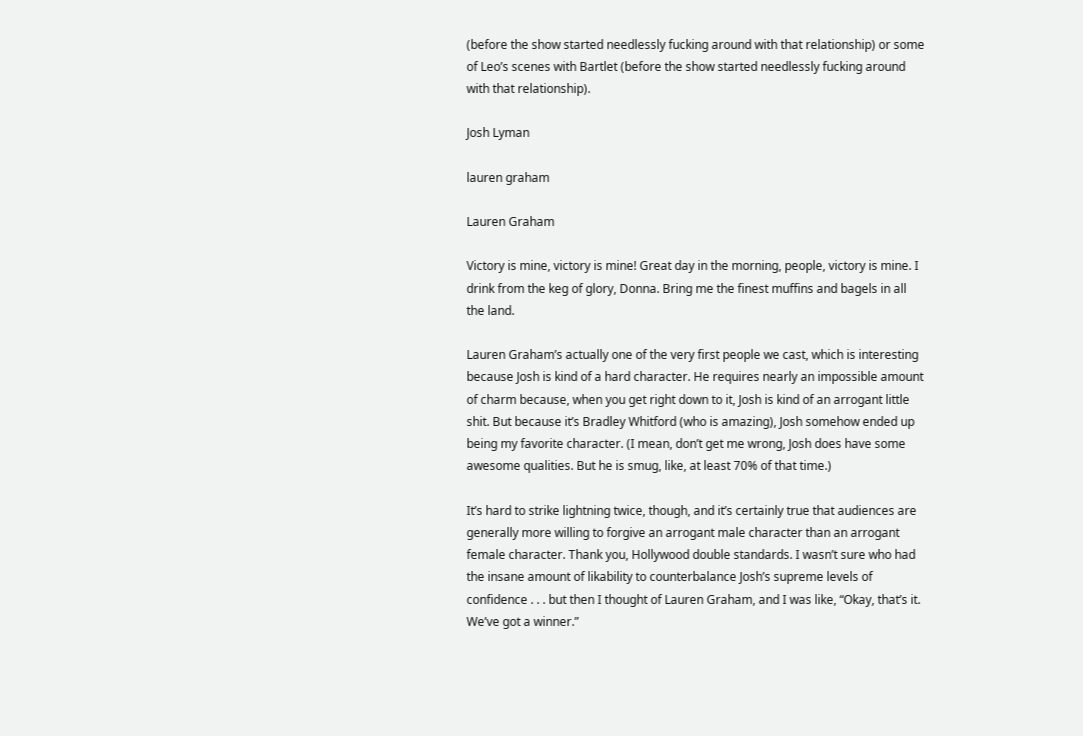(before the show started needlessly fucking around with that relationship) or some of Leo’s scenes with Bartlet (before the show started needlessly fucking around with that relationship).

Josh Lyman

lauren graham

Lauren Graham

Victory is mine, victory is mine! Great day in the morning, people, victory is mine. I drink from the keg of glory, Donna. Bring me the finest muffins and bagels in all the land.

Lauren Graham’s actually one of the very first people we cast, which is interesting because Josh is kind of a hard character. He requires nearly an impossible amount of charm because, when you get right down to it, Josh is kind of an arrogant little shit. But because it’s Bradley Whitford (who is amazing), Josh somehow ended up being my favorite character. (I mean, don’t get me wrong, Josh does have some awesome qualities. But he is smug, like, at least 70% of that time.)

It’s hard to strike lightning twice, though, and it’s certainly true that audiences are generally more willing to forgive an arrogant male character than an arrogant female character. Thank you, Hollywood double standards. I wasn’t sure who had the insane amount of likability to counterbalance Josh’s supreme levels of confidence . . . but then I thought of Lauren Graham, and I was like, “Okay, that’s it. We’ve got a winner.”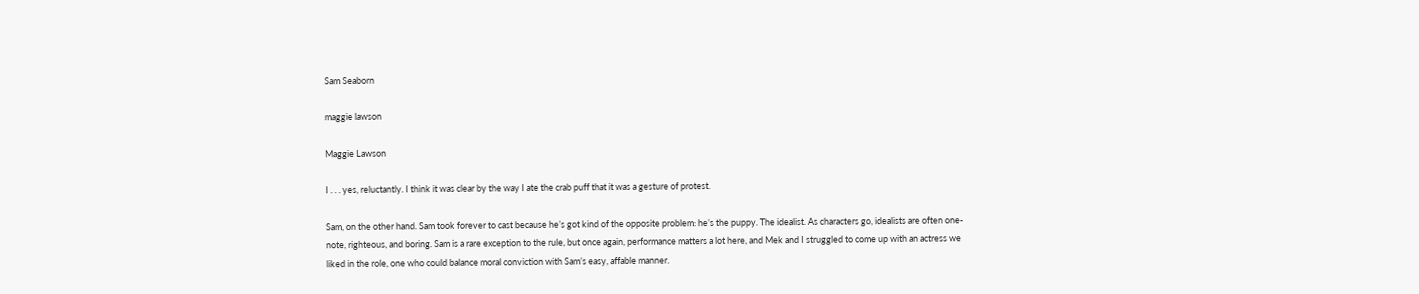Sam Seaborn

maggie lawson

Maggie Lawson

I . . . yes, reluctantly. I think it was clear by the way I ate the crab puff that it was a gesture of protest.

Sam, on the other hand. Sam took forever to cast because he’s got kind of the opposite problem: he’s the puppy. The idealist. As characters go, idealists are often one-note, righteous, and boring. Sam is a rare exception to the rule, but once again, performance matters a lot here, and Mek and I struggled to come up with an actress we liked in the role, one who could balance moral conviction with Sam’s easy, affable manner.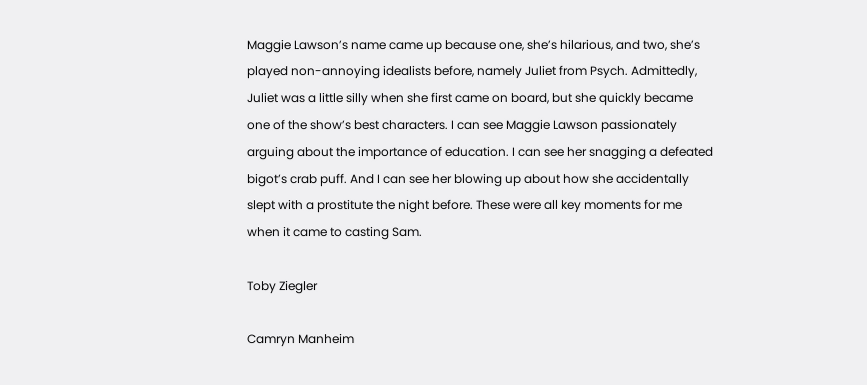Maggie Lawson’s name came up because one, she’s hilarious, and two, she’s played non-annoying idealists before, namely Juliet from Psych. Admittedly, Juliet was a little silly when she first came on board, but she quickly became one of the show’s best characters. I can see Maggie Lawson passionately arguing about the importance of education. I can see her snagging a defeated bigot’s crab puff. And I can see her blowing up about how she accidentally slept with a prostitute the night before. These were all key moments for me when it came to casting Sam.

Toby Ziegler

Camryn Manheim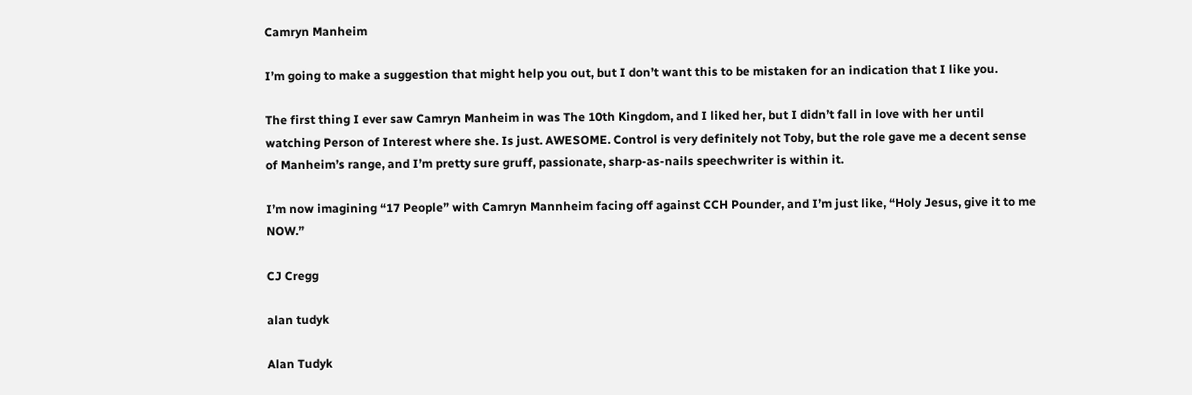Camryn Manheim

I’m going to make a suggestion that might help you out, but I don’t want this to be mistaken for an indication that I like you.

The first thing I ever saw Camryn Manheim in was The 10th Kingdom, and I liked her, but I didn’t fall in love with her until watching Person of Interest where she. Is just. AWESOME. Control is very definitely not Toby, but the role gave me a decent sense of Manheim’s range, and I’m pretty sure gruff, passionate, sharp-as-nails speechwriter is within it.

I’m now imagining “17 People” with Camryn Mannheim facing off against CCH Pounder, and I’m just like, “Holy Jesus, give it to me NOW.”

CJ Cregg

alan tudyk

Alan Tudyk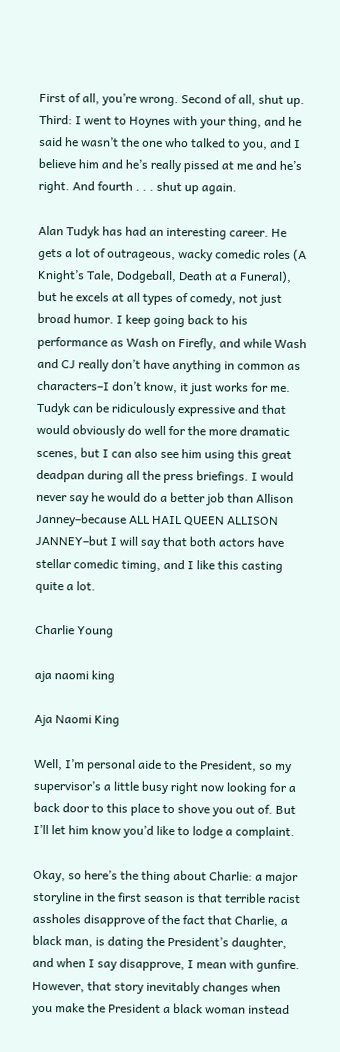First of all, you’re wrong. Second of all, shut up. Third: I went to Hoynes with your thing, and he said he wasn’t the one who talked to you, and I believe him and he’s really pissed at me and he’s right. And fourth . . . shut up again.

Alan Tudyk has had an interesting career. He gets a lot of outrageous, wacky comedic roles (A Knight’s Tale, Dodgeball, Death at a Funeral), but he excels at all types of comedy, not just broad humor. I keep going back to his performance as Wash on Firefly, and while Wash and CJ really don’t have anything in common as characters–I don’t know, it just works for me. Tudyk can be ridiculously expressive and that would obviously do well for the more dramatic scenes, but I can also see him using this great deadpan during all the press briefings. I would never say he would do a better job than Allison Janney–because ALL HAIL QUEEN ALLISON JANNEY–but I will say that both actors have stellar comedic timing, and I like this casting quite a lot.

Charlie Young

aja naomi king

Aja Naomi King

Well, I’m personal aide to the President, so my supervisor’s a little busy right now looking for a back door to this place to shove you out of. But I’ll let him know you’d like to lodge a complaint.

Okay, so here’s the thing about Charlie: a major storyline in the first season is that terrible racist assholes disapprove of the fact that Charlie, a black man, is dating the President’s daughter, and when I say disapprove, I mean with gunfire. However, that story inevitably changes when you make the President a black woman instead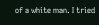of a white man. I tried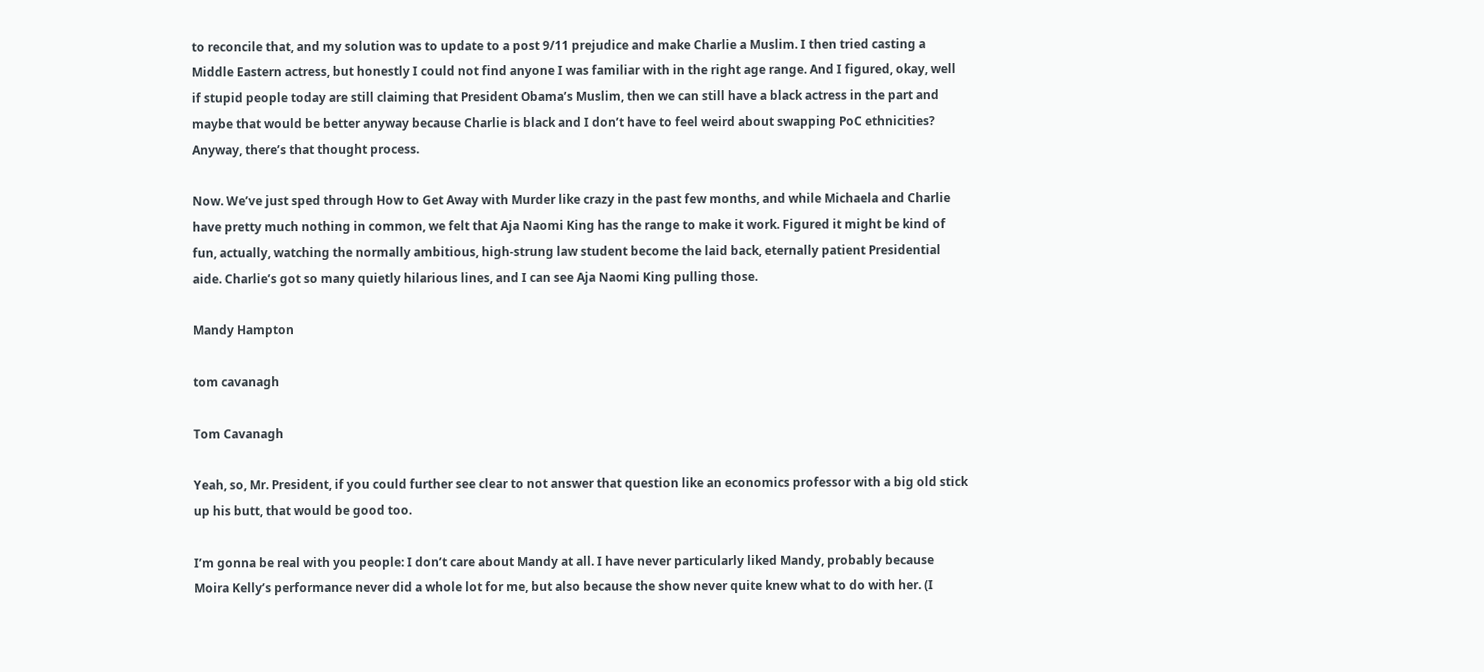to reconcile that, and my solution was to update to a post 9/11 prejudice and make Charlie a Muslim. I then tried casting a Middle Eastern actress, but honestly I could not find anyone I was familiar with in the right age range. And I figured, okay, well if stupid people today are still claiming that President Obama’s Muslim, then we can still have a black actress in the part and maybe that would be better anyway because Charlie is black and I don’t have to feel weird about swapping PoC ethnicities? Anyway, there’s that thought process.

Now. We’ve just sped through How to Get Away with Murder like crazy in the past few months, and while Michaela and Charlie have pretty much nothing in common, we felt that Aja Naomi King has the range to make it work. Figured it might be kind of fun, actually, watching the normally ambitious, high-strung law student become the laid back, eternally patient Presidential aide. Charlie’s got so many quietly hilarious lines, and I can see Aja Naomi King pulling those.

Mandy Hampton

tom cavanagh

Tom Cavanagh

Yeah, so, Mr. President, if you could further see clear to not answer that question like an economics professor with a big old stick up his butt, that would be good too.

I’m gonna be real with you people: I don’t care about Mandy at all. I have never particularly liked Mandy, probably because Moira Kelly’s performance never did a whole lot for me, but also because the show never quite knew what to do with her. (I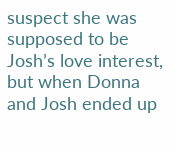suspect she was supposed to be Josh’s love interest, but when Donna and Josh ended up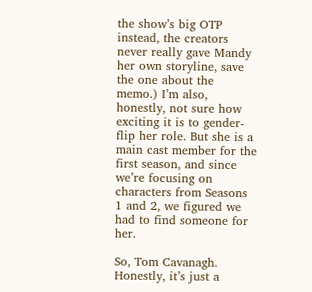the show’s big OTP instead, the creators never really gave Mandy her own storyline, save the one about the memo.) I’m also, honestly, not sure how exciting it is to gender-flip her role. But she is a main cast member for the first season, and since we’re focusing on characters from Seasons 1 and 2, we figured we had to find someone for her.

So, Tom Cavanagh. Honestly, it’s just a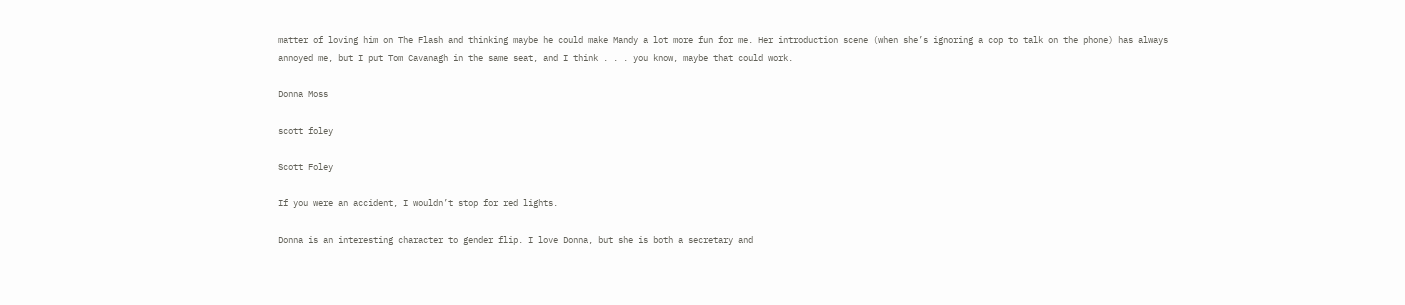matter of loving him on The Flash and thinking maybe he could make Mandy a lot more fun for me. Her introduction scene (when she’s ignoring a cop to talk on the phone) has always annoyed me, but I put Tom Cavanagh in the same seat, and I think . . . you know, maybe that could work.

Donna Moss

scott foley

Scott Foley

If you were an accident, I wouldn’t stop for red lights.

Donna is an interesting character to gender flip. I love Donna, but she is both a secretary and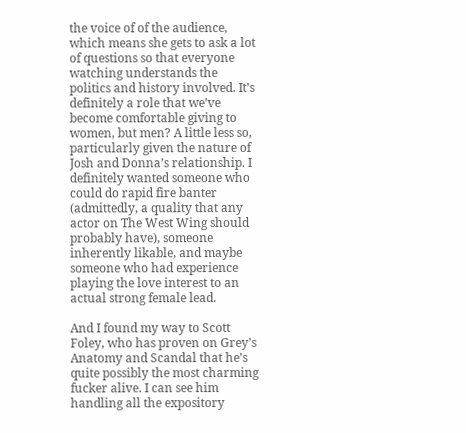the voice of of the audience, which means she gets to ask a lot of questions so that everyone watching understands the politics and history involved. It’s definitely a role that we’ve become comfortable giving to women, but men? A little less so, particularly given the nature of Josh and Donna’s relationship. I definitely wanted someone who could do rapid fire banter (admittedly, a quality that any actor on The West Wing should probably have), someone inherently likable, and maybe someone who had experience playing the love interest to an actual strong female lead.

And I found my way to Scott Foley, who has proven on Grey’s Anatomy and Scandal that he’s quite possibly the most charming fucker alive. I can see him handling all the expository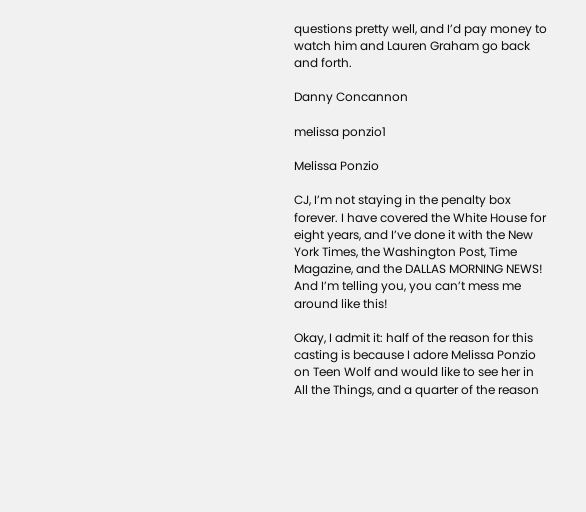questions pretty well, and I’d pay money to watch him and Lauren Graham go back and forth.

Danny Concannon

melissa ponzio1

Melissa Ponzio

CJ, I’m not staying in the penalty box forever. I have covered the White House for eight years, and I’ve done it with the New York Times, the Washington Post, Time Magazine, and the DALLAS MORNING NEWS! And I’m telling you, you can’t mess me around like this!

Okay, I admit it: half of the reason for this casting is because I adore Melissa Ponzio on Teen Wolf and would like to see her in All the Things, and a quarter of the reason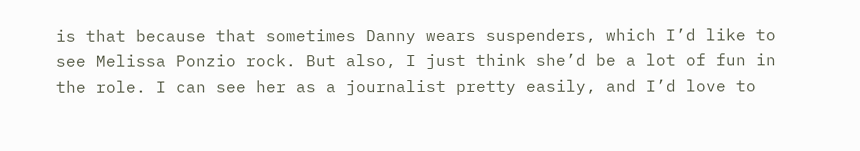is that because that sometimes Danny wears suspenders, which I’d like to see Melissa Ponzio rock. But also, I just think she’d be a lot of fun in the role. I can see her as a journalist pretty easily, and I’d love to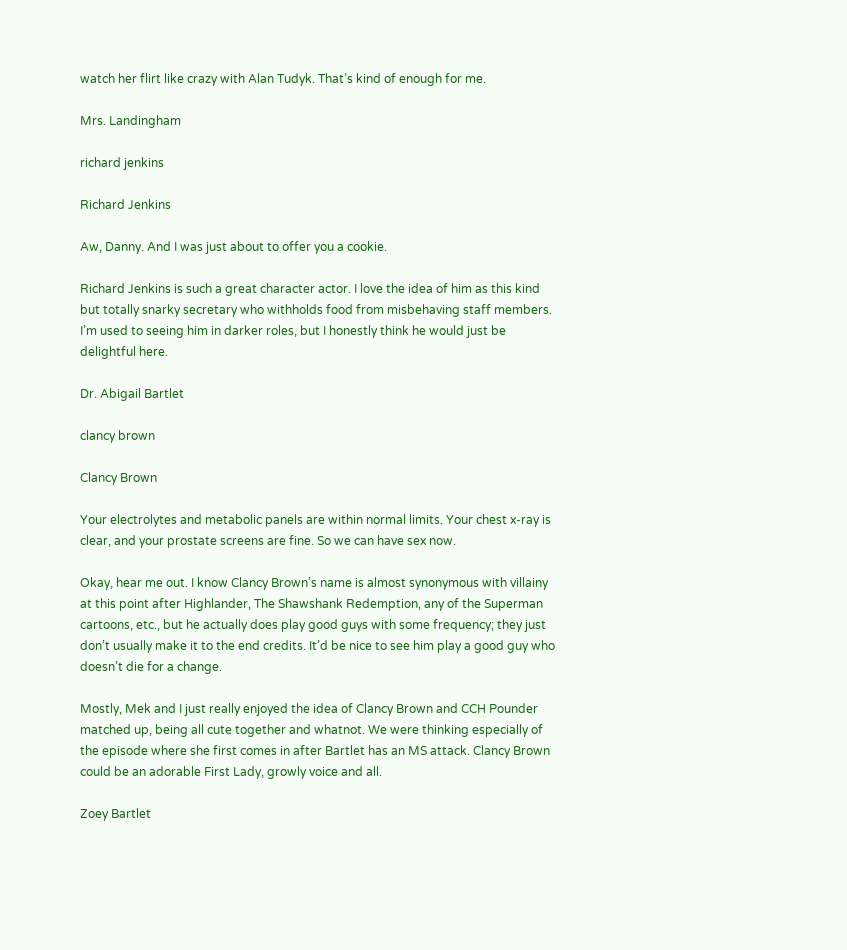watch her flirt like crazy with Alan Tudyk. That’s kind of enough for me.

Mrs. Landingham

richard jenkins

Richard Jenkins

Aw, Danny. And I was just about to offer you a cookie.

Richard Jenkins is such a great character actor. I love the idea of him as this kind but totally snarky secretary who withholds food from misbehaving staff members. I’m used to seeing him in darker roles, but I honestly think he would just be delightful here.

Dr. Abigail Bartlet

clancy brown

Clancy Brown

Your electrolytes and metabolic panels are within normal limits. Your chest x-ray is clear, and your prostate screens are fine. So we can have sex now.

Okay, hear me out. I know Clancy Brown’s name is almost synonymous with villainy at this point after Highlander, The Shawshank Redemption, any of the Superman cartoons, etc., but he actually does play good guys with some frequency; they just don’t usually make it to the end credits. It’d be nice to see him play a good guy who doesn’t die for a change.

Mostly, Mek and I just really enjoyed the idea of Clancy Brown and CCH Pounder matched up, being all cute together and whatnot. We were thinking especially of the episode where she first comes in after Bartlet has an MS attack. Clancy Brown could be an adorable First Lady, growly voice and all.

Zoey Bartlet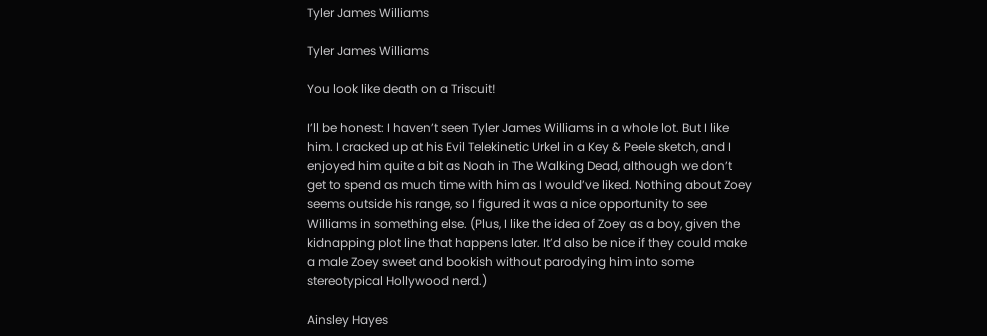Tyler James Williams

Tyler James Williams

You look like death on a Triscuit!

I’ll be honest: I haven’t seen Tyler James Williams in a whole lot. But I like him. I cracked up at his Evil Telekinetic Urkel in a Key & Peele sketch, and I enjoyed him quite a bit as Noah in The Walking Dead, although we don’t get to spend as much time with him as I would’ve liked. Nothing about Zoey seems outside his range, so I figured it was a nice opportunity to see Williams in something else. (Plus, I like the idea of Zoey as a boy, given the kidnapping plot line that happens later. It’d also be nice if they could make a male Zoey sweet and bookish without parodying him into some stereotypical Hollywood nerd.)

Ainsley Hayes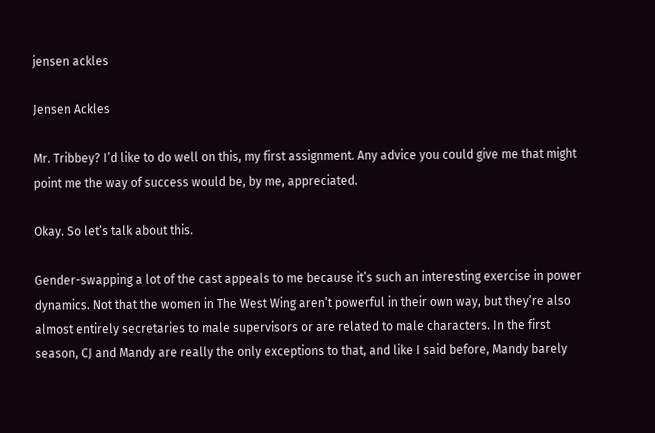jensen ackles

Jensen Ackles

Mr. Tribbey? I’d like to do well on this, my first assignment. Any advice you could give me that might point me the way of success would be, by me, appreciated.

Okay. So let’s talk about this.

Gender-swapping a lot of the cast appeals to me because it’s such an interesting exercise in power dynamics. Not that the women in The West Wing aren’t powerful in their own way, but they’re also almost entirely secretaries to male supervisors or are related to male characters. In the first season, CJ and Mandy are really the only exceptions to that, and like I said before, Mandy barely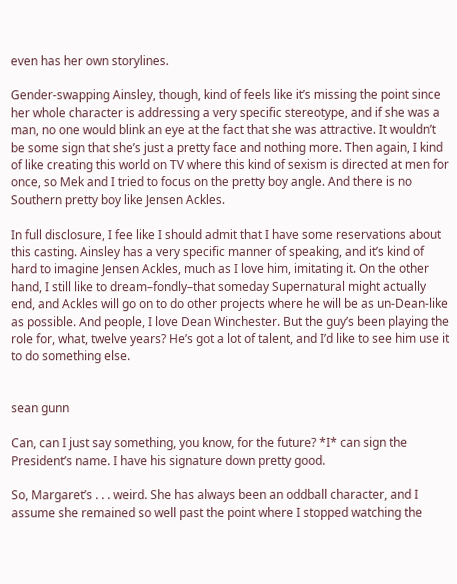even has her own storylines.

Gender-swapping Ainsley, though, kind of feels like it’s missing the point since her whole character is addressing a very specific stereotype, and if she was a man, no one would blink an eye at the fact that she was attractive. It wouldn’t be some sign that she’s just a pretty face and nothing more. Then again, I kind of like creating this world on TV where this kind of sexism is directed at men for once, so Mek and I tried to focus on the pretty boy angle. And there is no Southern pretty boy like Jensen Ackles.

In full disclosure, I fee like I should admit that I have some reservations about this casting. Ainsley has a very specific manner of speaking, and it’s kind of hard to imagine Jensen Ackles, much as I love him, imitating it. On the other hand, I still like to dream–fondly–that someday Supernatural might actually end, and Ackles will go on to do other projects where he will be as un-Dean-like as possible. And people, I love Dean Winchester. But the guy’s been playing the role for, what, twelve years? He’s got a lot of talent, and I’d like to see him use it to do something else.


sean gunn

Can, can I just say something, you know, for the future? *I* can sign the President’s name. I have his signature down pretty good.

So, Margaret’s . . . weird. She has always been an oddball character, and I assume she remained so well past the point where I stopped watching the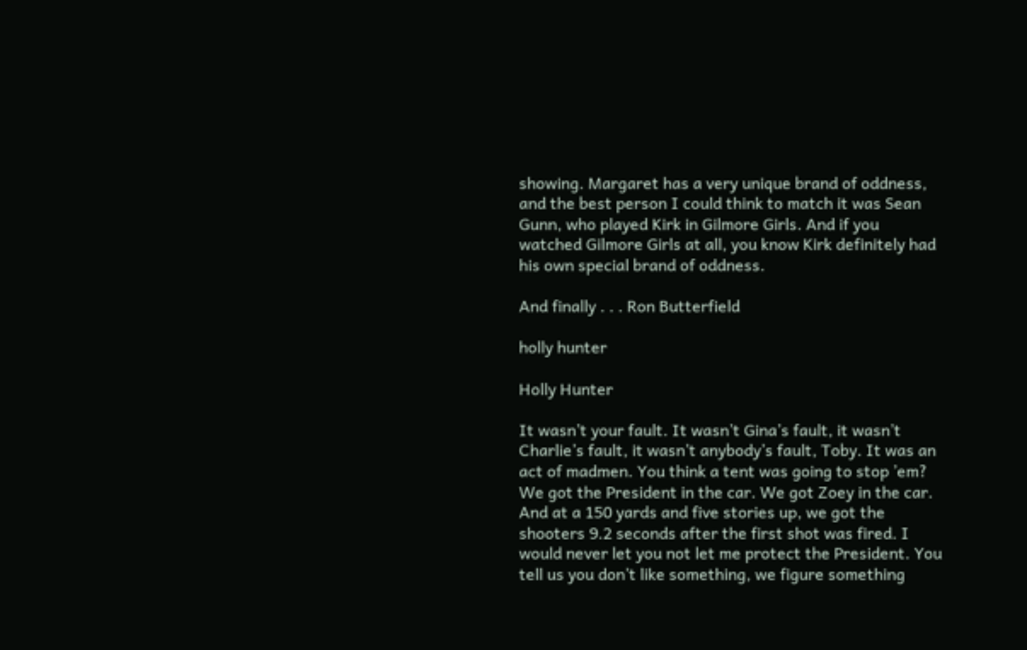showing. Margaret has a very unique brand of oddness, and the best person I could think to match it was Sean Gunn, who played Kirk in Gilmore Girls. And if you watched Gilmore Girls at all, you know Kirk definitely had his own special brand of oddness.

And finally . . . Ron Butterfield

holly hunter

Holly Hunter

It wasn’t your fault. It wasn’t Gina’s fault, it wasn’t Charlie’s fault, it wasn’t anybody’s fault, Toby. It was an act of madmen. You think a tent was going to stop ’em? We got the President in the car. We got Zoey in the car. And at a 150 yards and five stories up, we got the shooters 9.2 seconds after the first shot was fired. I would never let you not let me protect the President. You tell us you don’t like something, we figure something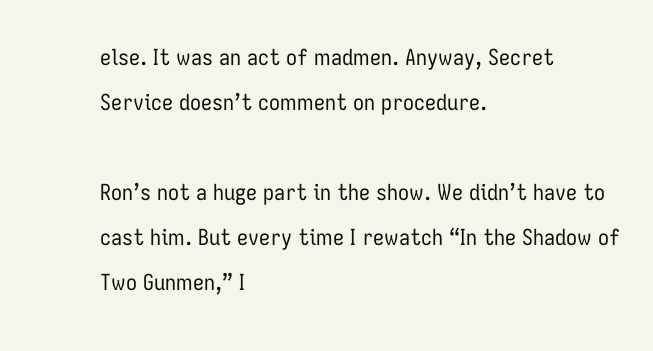else. It was an act of madmen. Anyway, Secret Service doesn’t comment on procedure.

Ron’s not a huge part in the show. We didn’t have to cast him. But every time I rewatch “In the Shadow of Two Gunmen,” I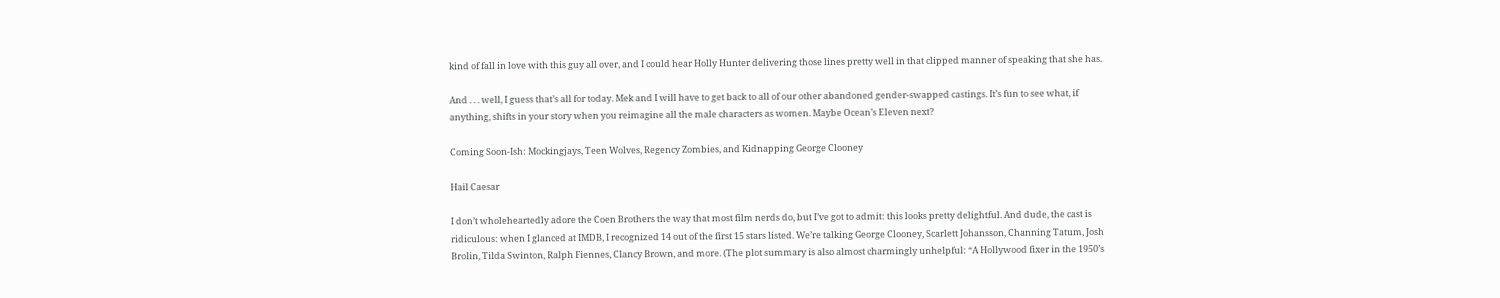kind of fall in love with this guy all over, and I could hear Holly Hunter delivering those lines pretty well in that clipped manner of speaking that she has.

And . . . well, I guess that’s all for today. Mek and I will have to get back to all of our other abandoned gender-swapped castings. It’s fun to see what, if anything, shifts in your story when you reimagine all the male characters as women. Maybe Ocean’s Eleven next?

Coming Soon-Ish: Mockingjays, Teen Wolves, Regency Zombies, and Kidnapping George Clooney

Hail Caesar

I don’t wholeheartedly adore the Coen Brothers the way that most film nerds do, but I’ve got to admit: this looks pretty delightful. And dude, the cast is ridiculous: when I glanced at IMDB, I recognized 14 out of the first 15 stars listed. We’re talking George Clooney, Scarlett Johansson, Channing Tatum, Josh Brolin, Tilda Swinton, Ralph Fiennes, Clancy Brown, and more. (The plot summary is also almost charmingly unhelpful: “A Hollywood fixer in the 1950’s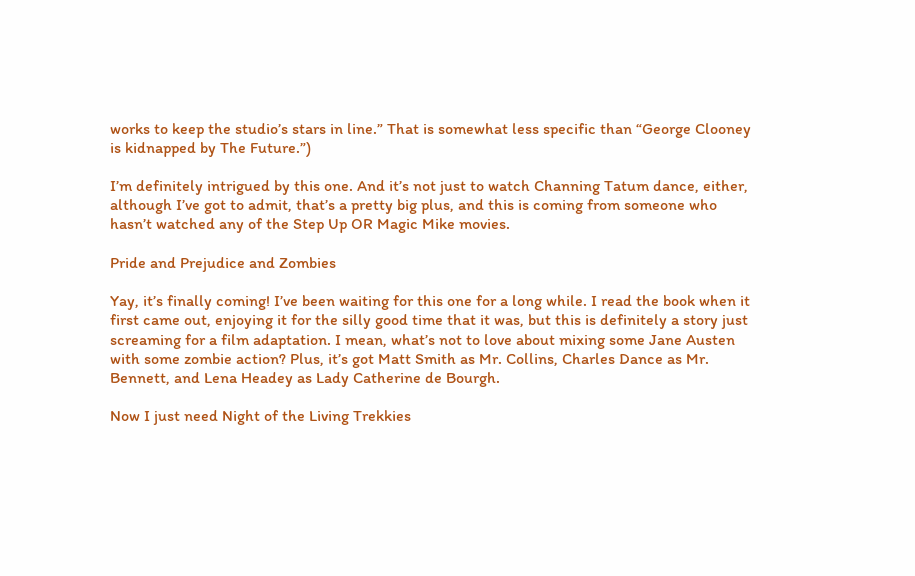works to keep the studio’s stars in line.” That is somewhat less specific than “George Clooney is kidnapped by The Future.”)

I’m definitely intrigued by this one. And it’s not just to watch Channing Tatum dance, either, although I’ve got to admit, that’s a pretty big plus, and this is coming from someone who hasn’t watched any of the Step Up OR Magic Mike movies.

Pride and Prejudice and Zombies

Yay, it’s finally coming! I’ve been waiting for this one for a long while. I read the book when it first came out, enjoying it for the silly good time that it was, but this is definitely a story just screaming for a film adaptation. I mean, what’s not to love about mixing some Jane Austen with some zombie action? Plus, it’s got Matt Smith as Mr. Collins, Charles Dance as Mr. Bennett, and Lena Headey as Lady Catherine de Bourgh.

Now I just need Night of the Living Trekkies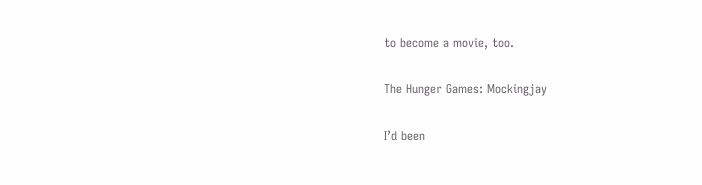to become a movie, too.

The Hunger Games: Mockingjay

I’d been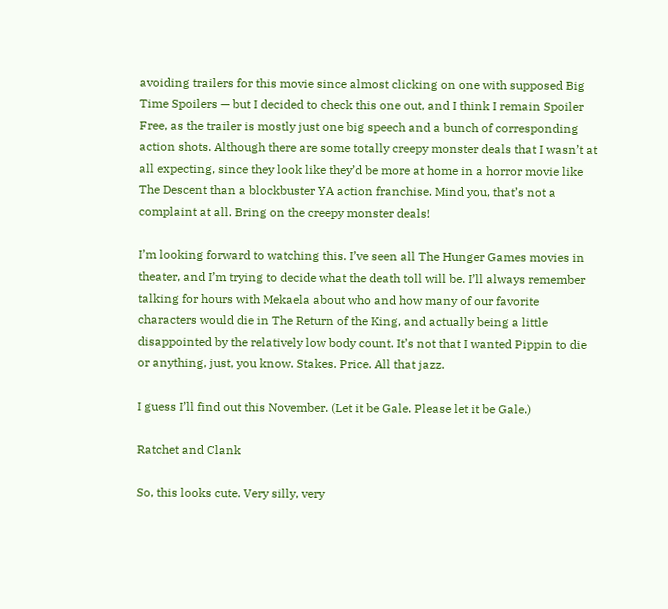avoiding trailers for this movie since almost clicking on one with supposed Big Time Spoilers — but I decided to check this one out, and I think I remain Spoiler Free, as the trailer is mostly just one big speech and a bunch of corresponding action shots. Although there are some totally creepy monster deals that I wasn’t at all expecting, since they look like they’d be more at home in a horror movie like The Descent than a blockbuster YA action franchise. Mind you, that’s not a complaint at all. Bring on the creepy monster deals!

I’m looking forward to watching this. I’ve seen all The Hunger Games movies in theater, and I’m trying to decide what the death toll will be. I’ll always remember talking for hours with Mekaela about who and how many of our favorite characters would die in The Return of the King, and actually being a little disappointed by the relatively low body count. It’s not that I wanted Pippin to die or anything, just, you know. Stakes. Price. All that jazz.

I guess I’ll find out this November. (Let it be Gale. Please let it be Gale.)

Ratchet and Clank

So, this looks cute. Very silly, very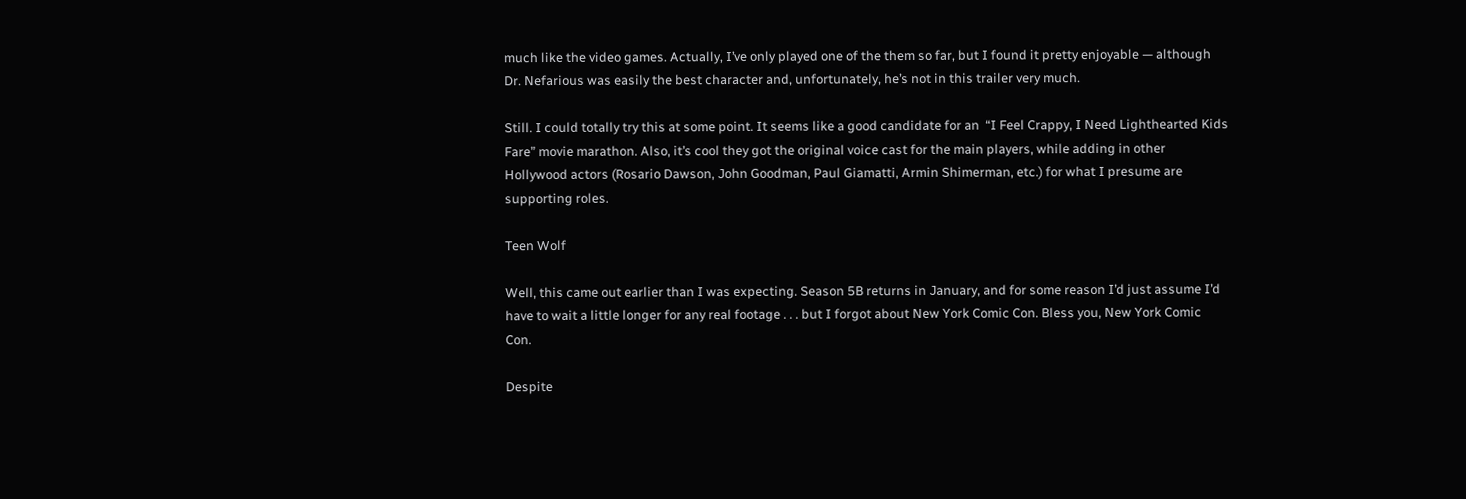much like the video games. Actually, I’ve only played one of the them so far, but I found it pretty enjoyable — although Dr. Nefarious was easily the best character and, unfortunately, he’s not in this trailer very much.

Still. I could totally try this at some point. It seems like a good candidate for an  “I Feel Crappy, I Need Lighthearted Kids Fare” movie marathon. Also, it’s cool they got the original voice cast for the main players, while adding in other Hollywood actors (Rosario Dawson, John Goodman, Paul Giamatti, Armin Shimerman, etc.) for what I presume are supporting roles.

Teen Wolf

Well, this came out earlier than I was expecting. Season 5B returns in January, and for some reason I’d just assume I’d have to wait a little longer for any real footage . . . but I forgot about New York Comic Con. Bless you, New York Comic Con.

Despite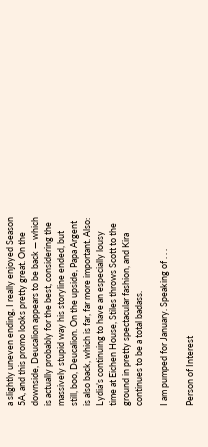a slightly uneven ending, I really enjoyed Season 5A, and this promo looks pretty great. On the downside, Deucalion appears to be back — which is actually probably for the best, considering the massively stupid way his storyline ended, but still, boo, Deucalion. On the upside, Papa Argent is also back, which is far, far more important. Also: Lydia’s continuing to have an especially lousy time at Eichen House, Stiles throws Scott to the ground in pretty spectacular fashion, and Kira continues to be a total badass.

I am pumped for January. Speaking of . . .

Person of Interest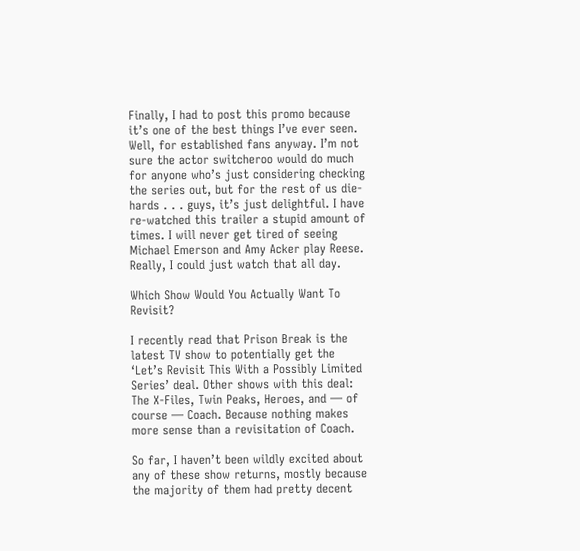Finally, I had to post this promo because it’s one of the best things I’ve ever seen. Well, for established fans anyway. I’m not sure the actor switcheroo would do much for anyone who’s just considering checking the series out, but for the rest of us die-hards . . . guys, it’s just delightful. I have re-watched this trailer a stupid amount of times. I will never get tired of seeing Michael Emerson and Amy Acker play Reese. Really, I could just watch that all day.

Which Show Would You Actually Want To Revisit?

I recently read that Prison Break is the latest TV show to potentially get the ‘Let’s Revisit This With a Possibly Limited Series’ deal. Other shows with this deal: The X-Files, Twin Peaks, Heroes, and — of course — Coach. Because nothing makes more sense than a revisitation of Coach.

So far, I haven’t been wildly excited about any of these show returns, mostly because the majority of them had pretty decent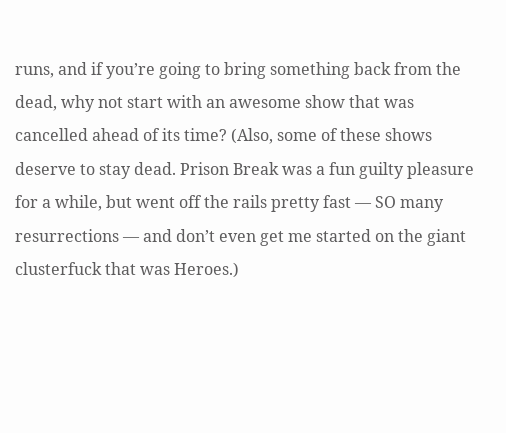runs, and if you’re going to bring something back from the dead, why not start with an awesome show that was cancelled ahead of its time? (Also, some of these shows deserve to stay dead. Prison Break was a fun guilty pleasure for a while, but went off the rails pretty fast — SO many resurrections — and don’t even get me started on the giant clusterfuck that was Heroes.)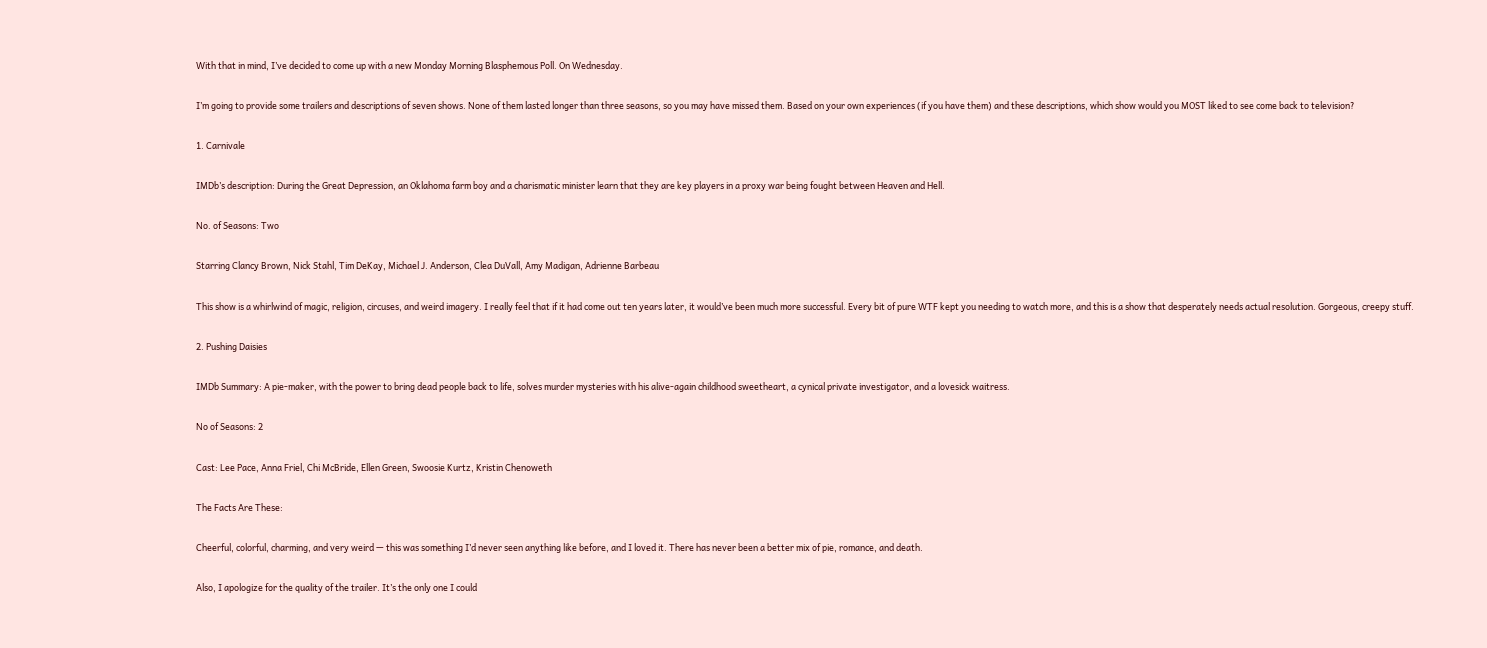With that in mind, I’ve decided to come up with a new Monday Morning Blasphemous Poll. On Wednesday.

I’m going to provide some trailers and descriptions of seven shows. None of them lasted longer than three seasons, so you may have missed them. Based on your own experiences (if you have them) and these descriptions, which show would you MOST liked to see come back to television?

1. Carnivale

IMDb’s description: During the Great Depression, an Oklahoma farm boy and a charismatic minister learn that they are key players in a proxy war being fought between Heaven and Hell.

No. of Seasons: Two

Starring Clancy Brown, Nick Stahl, Tim DeKay, Michael J. Anderson, Clea DuVall, Amy Madigan, Adrienne Barbeau

This show is a whirlwind of magic, religion, circuses, and weird imagery. I really feel that if it had come out ten years later, it would’ve been much more successful. Every bit of pure WTF kept you needing to watch more, and this is a show that desperately needs actual resolution. Gorgeous, creepy stuff.

2. Pushing Daisies

IMDb Summary: A pie-maker, with the power to bring dead people back to life, solves murder mysteries with his alive-again childhood sweetheart, a cynical private investigator, and a lovesick waitress.

No of Seasons: 2

Cast: Lee Pace, Anna Friel, Chi McBride, Ellen Green, Swoosie Kurtz, Kristin Chenoweth

The Facts Are These:

Cheerful, colorful, charming, and very weird — this was something I’d never seen anything like before, and I loved it. There has never been a better mix of pie, romance, and death.

Also, I apologize for the quality of the trailer. It’s the only one I could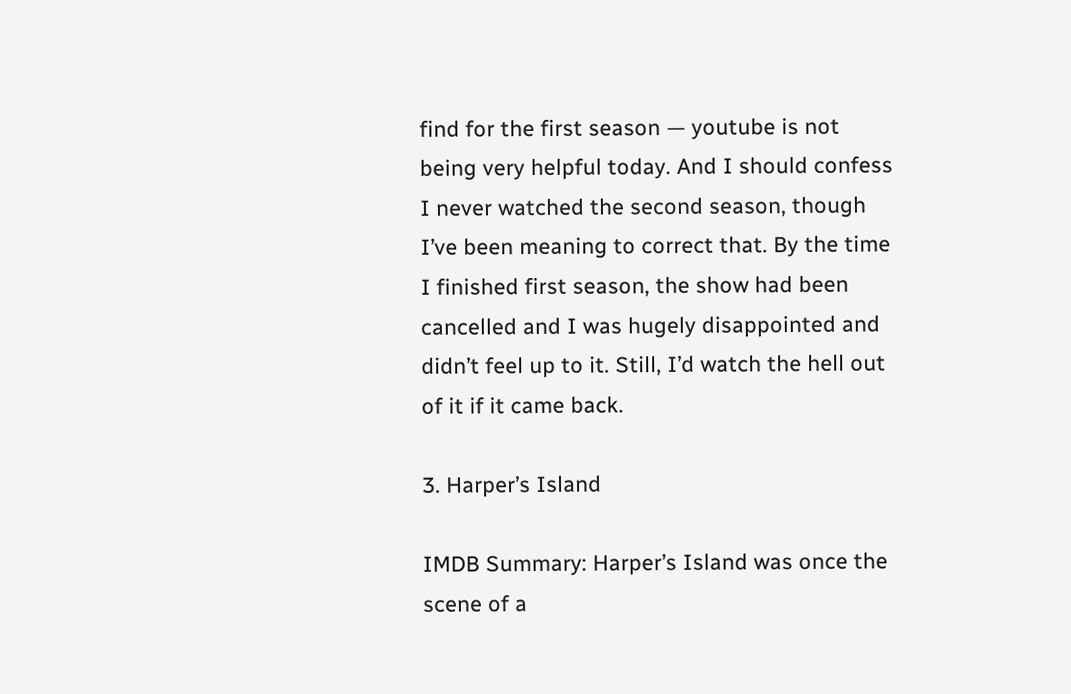find for the first season — youtube is not being very helpful today. And I should confess I never watched the second season, though I’ve been meaning to correct that. By the time I finished first season, the show had been cancelled and I was hugely disappointed and didn’t feel up to it. Still, I’d watch the hell out of it if it came back.

3. Harper’s Island

IMDB Summary: Harper’s Island was once the scene of a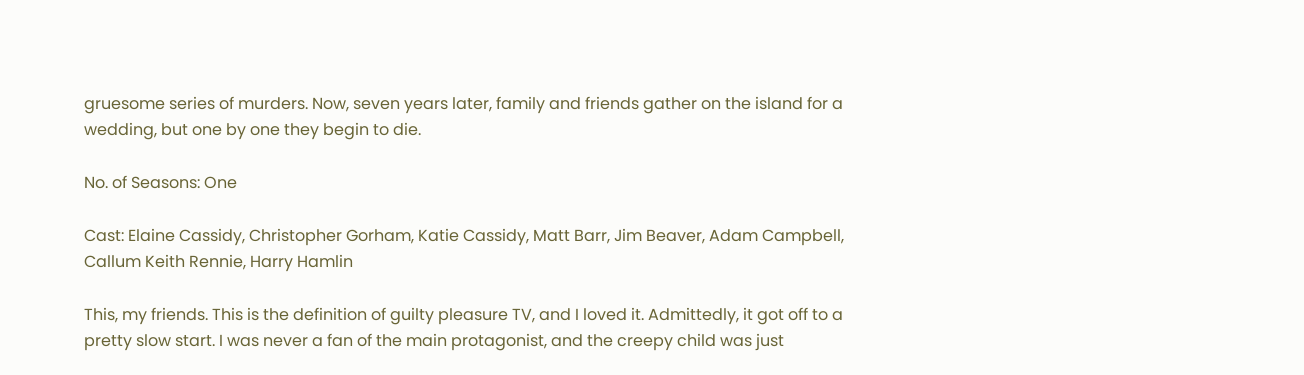gruesome series of murders. Now, seven years later, family and friends gather on the island for a wedding, but one by one they begin to die.

No. of Seasons: One

Cast: Elaine Cassidy, Christopher Gorham, Katie Cassidy, Matt Barr, Jim Beaver, Adam Campbell, Callum Keith Rennie, Harry Hamlin

This, my friends. This is the definition of guilty pleasure TV, and I loved it. Admittedly, it got off to a pretty slow start. I was never a fan of the main protagonist, and the creepy child was just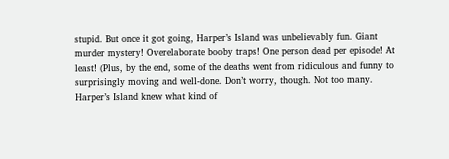stupid. But once it got going, Harper’s Island was unbelievably fun. Giant murder mystery! Overelaborate booby traps! One person dead per episode! At least! (Plus, by the end, some of the deaths went from ridiculous and funny to surprisingly moving and well-done. Don’t worry, though. Not too many. Harper’s Island knew what kind of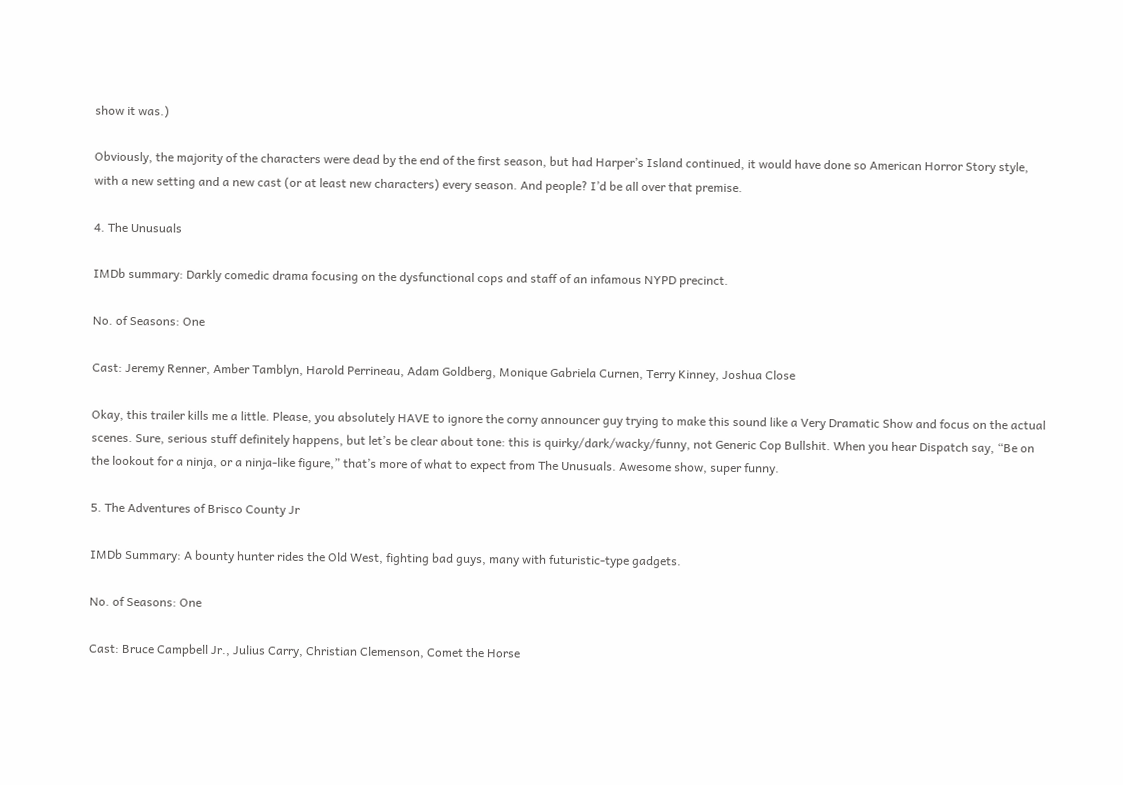show it was.)

Obviously, the majority of the characters were dead by the end of the first season, but had Harper’s Island continued, it would have done so American Horror Story style, with a new setting and a new cast (or at least new characters) every season. And people? I’d be all over that premise.

4. The Unusuals

IMDb summary: Darkly comedic drama focusing on the dysfunctional cops and staff of an infamous NYPD precinct.

No. of Seasons: One

Cast: Jeremy Renner, Amber Tamblyn, Harold Perrineau, Adam Goldberg, Monique Gabriela Curnen, Terry Kinney, Joshua Close

Okay, this trailer kills me a little. Please, you absolutely HAVE to ignore the corny announcer guy trying to make this sound like a Very Dramatic Show and focus on the actual scenes. Sure, serious stuff definitely happens, but let’s be clear about tone: this is quirky/dark/wacky/funny, not Generic Cop Bullshit. When you hear Dispatch say, “Be on the lookout for a ninja, or a ninja-like figure,” that’s more of what to expect from The Unusuals. Awesome show, super funny.

5. The Adventures of Brisco County Jr

IMDb Summary: A bounty hunter rides the Old West, fighting bad guys, many with futuristic-type gadgets.

No. of Seasons: One

Cast: Bruce Campbell Jr., Julius Carry, Christian Clemenson, Comet the Horse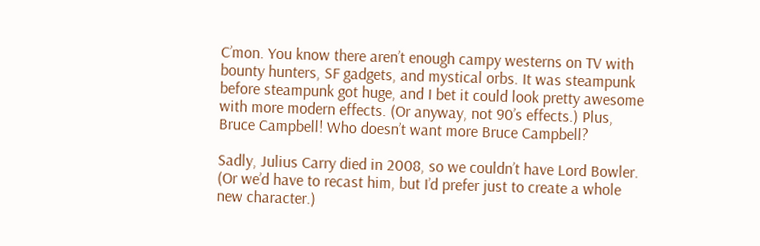C’mon. You know there aren’t enough campy westerns on TV with bounty hunters, SF gadgets, and mystical orbs. It was steampunk before steampunk got huge, and I bet it could look pretty awesome with more modern effects. (Or anyway, not 90’s effects.) Plus, Bruce Campbell! Who doesn’t want more Bruce Campbell?

Sadly, Julius Carry died in 2008, so we couldn’t have Lord Bowler. (Or we’d have to recast him, but I’d prefer just to create a whole new character.)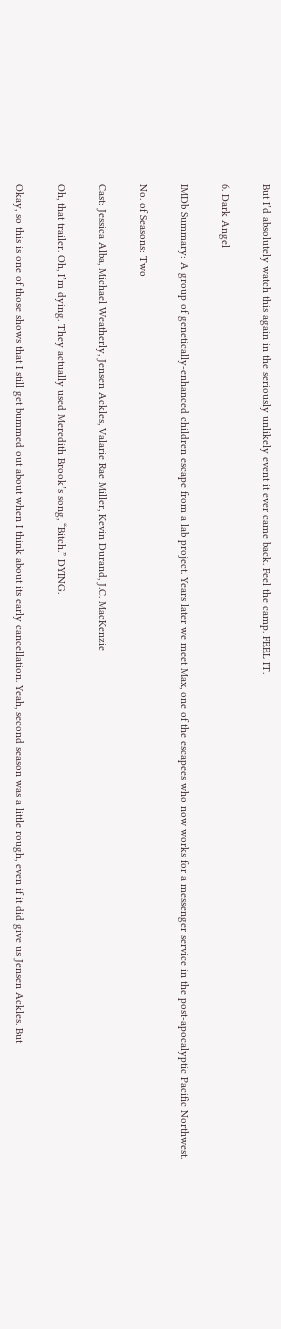But I’d absolutely watch this again in the seriously unlikely event it ever came back. Feel the camp. FEEL IT.

6. Dark Angel

IMDb Summary: A group of genetically-enhanced children escape from a lab project. Years later we meet Max, one of the escapees who now works for a messenger service in the post-apocalyptic Pacific Northwest.

No. of Seasons: Two

Cast: Jessica Alba, Michael Weatherly, Jensen Ackles, Valarie Rae Miller, Kevin Durand, J.C. MacKenzie

Oh, that trailer. Oh, I’m dying. They actually used Meredith Brook’s song, “Bitch.” DYING.

Okay, so this is one of those shows that I still get bummed out about when I think about its early cancellation. Yeah, second season was a little rough, even if it did give us Jensen Ackles. But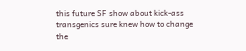this future SF show about kick-ass transgenics sure knew how to change the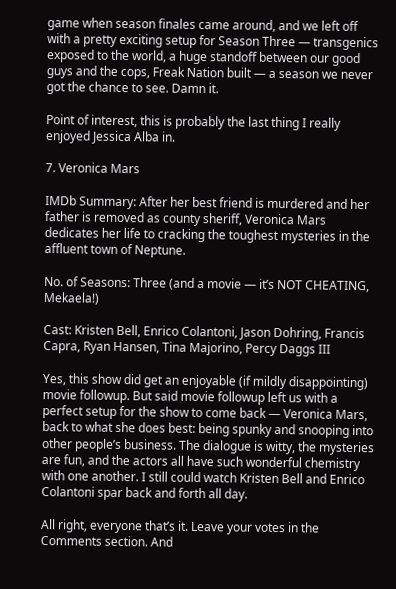game when season finales came around, and we left off with a pretty exciting setup for Season Three — transgenics exposed to the world, a huge standoff between our good guys and the cops, Freak Nation built — a season we never got the chance to see. Damn it.

Point of interest, this is probably the last thing I really enjoyed Jessica Alba in.

7. Veronica Mars

IMDb Summary: After her best friend is murdered and her father is removed as county sheriff, Veronica Mars dedicates her life to cracking the toughest mysteries in the affluent town of Neptune.

No. of Seasons: Three (and a movie — it’s NOT CHEATING, Mekaela!)

Cast: Kristen Bell, Enrico Colantoni, Jason Dohring, Francis Capra, Ryan Hansen, Tina Majorino, Percy Daggs III

Yes, this show did get an enjoyable (if mildly disappointing) movie followup. But said movie followup left us with a perfect setup for the show to come back — Veronica Mars, back to what she does best: being spunky and snooping into other people’s business. The dialogue is witty, the mysteries are fun, and the actors all have such wonderful chemistry with one another. I still could watch Kristen Bell and Enrico Colantoni spar back and forth all day.

All right, everyone that’s it. Leave your votes in the Comments section. And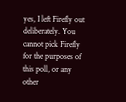yes, I left Firefly out deliberately. You cannot pick Firefly for the purposes of this poll, or any other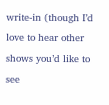write-in (though I’d love to hear other shows you’d like to see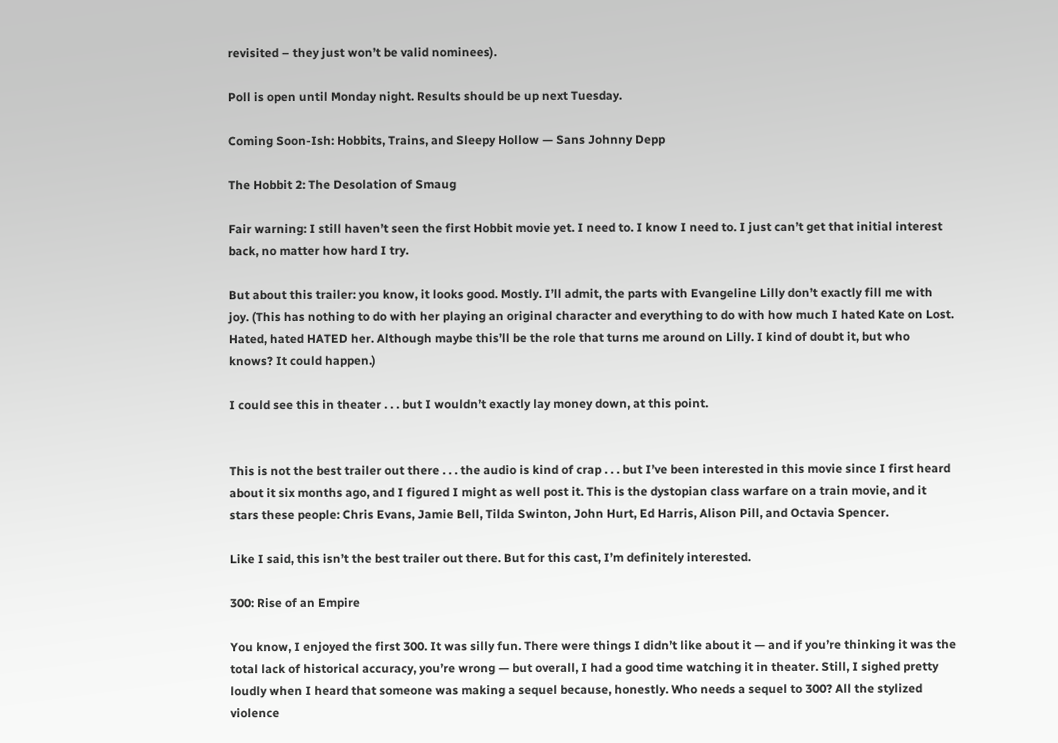revisited – they just won’t be valid nominees).

Poll is open until Monday night. Results should be up next Tuesday.

Coming Soon-Ish: Hobbits, Trains, and Sleepy Hollow — Sans Johnny Depp

The Hobbit 2: The Desolation of Smaug

Fair warning: I still haven’t seen the first Hobbit movie yet. I need to. I know I need to. I just can’t get that initial interest back, no matter how hard I try.

But about this trailer: you know, it looks good. Mostly. I’ll admit, the parts with Evangeline Lilly don’t exactly fill me with joy. (This has nothing to do with her playing an original character and everything to do with how much I hated Kate on Lost. Hated, hated HATED her. Although maybe this’ll be the role that turns me around on Lilly. I kind of doubt it, but who knows? It could happen.)

I could see this in theater . . . but I wouldn’t exactly lay money down, at this point.


This is not the best trailer out there . . . the audio is kind of crap . . . but I’ve been interested in this movie since I first heard about it six months ago, and I figured I might as well post it. This is the dystopian class warfare on a train movie, and it stars these people: Chris Evans, Jamie Bell, Tilda Swinton, John Hurt, Ed Harris, Alison Pill, and Octavia Spencer.

Like I said, this isn’t the best trailer out there. But for this cast, I’m definitely interested.

300: Rise of an Empire

You know, I enjoyed the first 300. It was silly fun. There were things I didn’t like about it — and if you’re thinking it was the total lack of historical accuracy, you’re wrong — but overall, I had a good time watching it in theater. Still, I sighed pretty loudly when I heard that someone was making a sequel because, honestly. Who needs a sequel to 300? All the stylized violence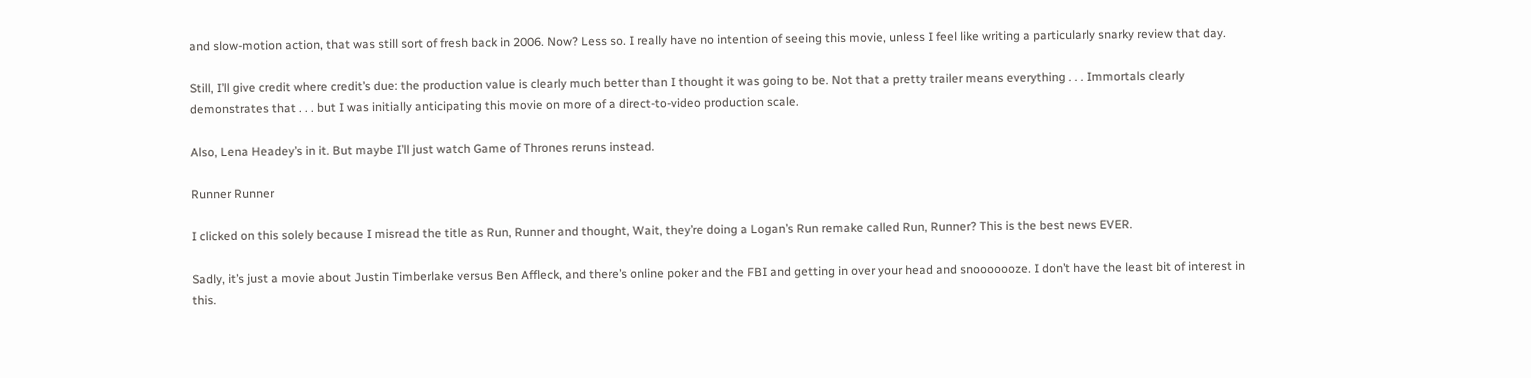and slow-motion action, that was still sort of fresh back in 2006. Now? Less so. I really have no intention of seeing this movie, unless I feel like writing a particularly snarky review that day.

Still, I’ll give credit where credit’s due: the production value is clearly much better than I thought it was going to be. Not that a pretty trailer means everything . . . Immortals clearly demonstrates that . . . but I was initially anticipating this movie on more of a direct-to-video production scale.

Also, Lena Headey’s in it. But maybe I’ll just watch Game of Thrones reruns instead.

Runner Runner

I clicked on this solely because I misread the title as Run, Runner and thought, Wait, they’re doing a Logan’s Run remake called Run, Runner? This is the best news EVER.

Sadly, it’s just a movie about Justin Timberlake versus Ben Affleck, and there’s online poker and the FBI and getting in over your head and snooooooze. I don’t have the least bit of interest in this.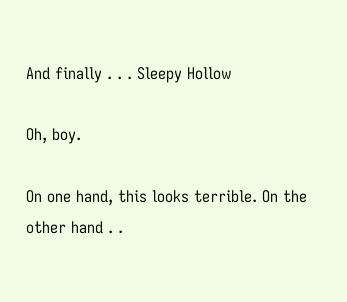And finally . . . Sleepy Hollow

Oh, boy.

On one hand, this looks terrible. On the other hand . .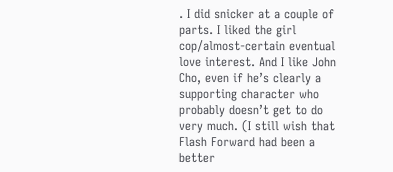. I did snicker at a couple of parts. I liked the girl cop/almost-certain eventual love interest. And I like John Cho, even if he’s clearly a supporting character who probably doesn’t get to do very much. (I still wish that Flash Forward had been a better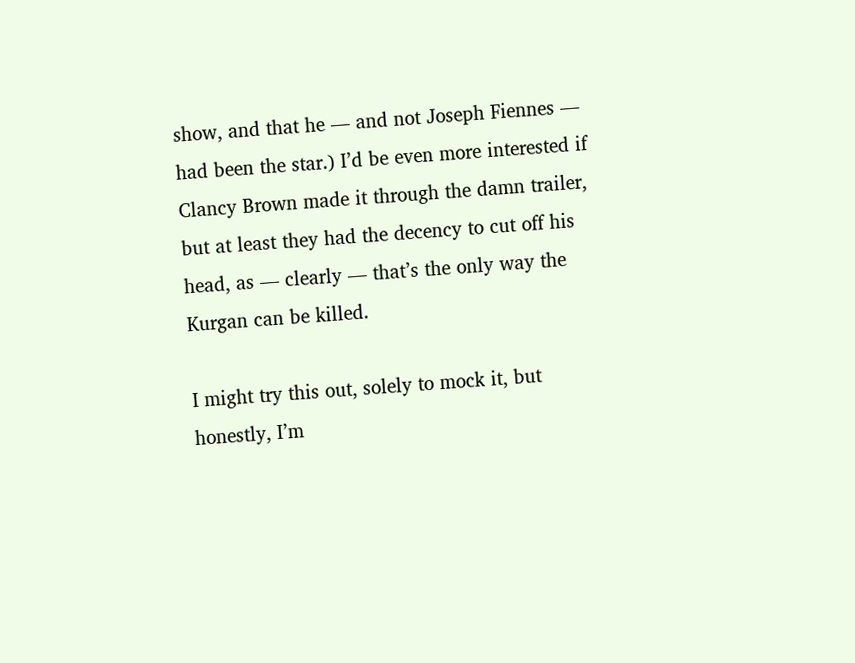show, and that he — and not Joseph Fiennes — had been the star.) I’d be even more interested if Clancy Brown made it through the damn trailer, but at least they had the decency to cut off his head, as — clearly — that’s the only way the Kurgan can be killed.

I might try this out, solely to mock it, but honestly, I’m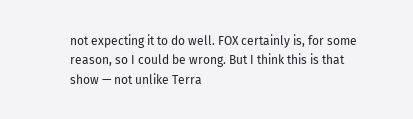not expecting it to do well. FOX certainly is, for some reason, so I could be wrong. But I think this is that show — not unlike Terra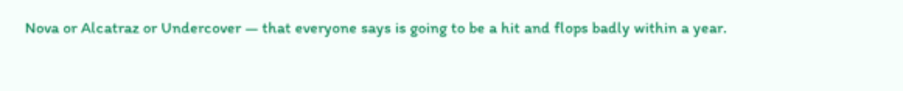Nova or Alcatraz or Undercover — that everyone says is going to be a hit and flops badly within a year.